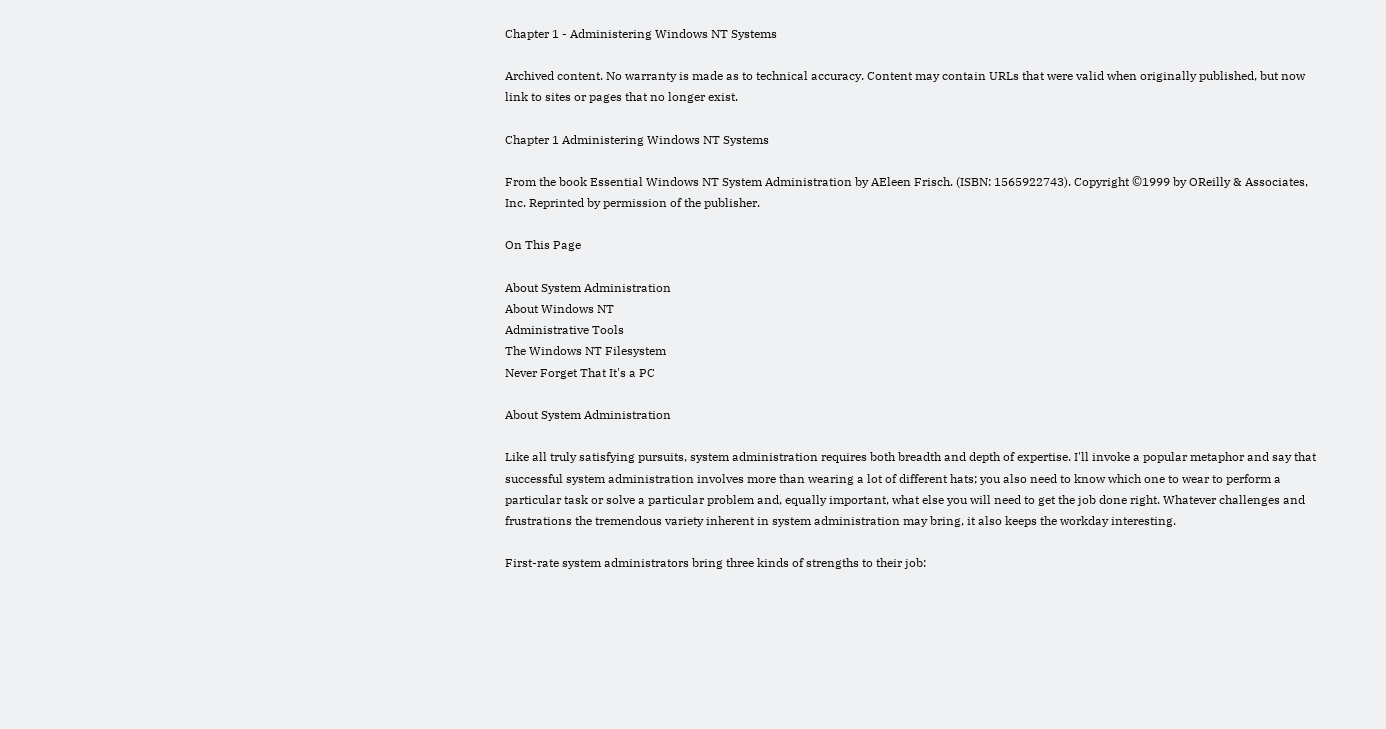Chapter 1 - Administering Windows NT Systems

Archived content. No warranty is made as to technical accuracy. Content may contain URLs that were valid when originally published, but now link to sites or pages that no longer exist.

Chapter 1 Administering Windows NT Systems

From the book Essential Windows NT System Administration by AEleen Frisch. (ISBN: 1565922743). Copyright ©1999 by OReilly & Associates, Inc. Reprinted by permission of the publisher.

On This Page

About System Administration
About Windows NT
Administrative Tools
The Windows NT Filesystem
Never Forget That It's a PC

About System Administration

Like all truly satisfying pursuits, system administration requires both breadth and depth of expertise. I'll invoke a popular metaphor and say that successful system administration involves more than wearing a lot of different hats; you also need to know which one to wear to perform a particular task or solve a particular problem and, equally important, what else you will need to get the job done right. Whatever challenges and frustrations the tremendous variety inherent in system administration may bring, it also keeps the workday interesting.

First-rate system administrators bring three kinds of strengths to their job: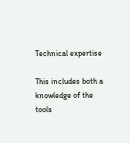Technical expertise

This includes both a knowledge of the tools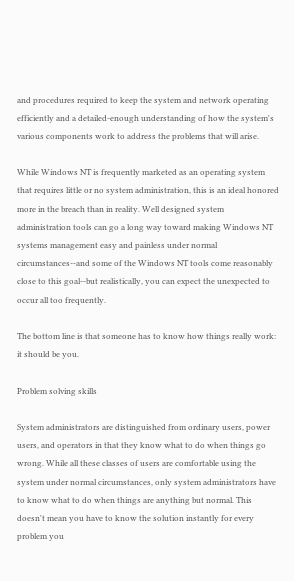and procedures required to keep the system and network operating efficiently and a detailed-enough understanding of how the system's various components work to address the problems that will arise.

While Windows NT is frequently marketed as an operating system that requires little or no system administration, this is an ideal honored more in the breach than in reality. Well designed system administration tools can go a long way toward making Windows NT systems management easy and painless under normal circumstances--and some of the Windows NT tools come reasonably close to this goal--but realistically, you can expect the unexpected to occur all too frequently.

The bottom line is that someone has to know how things really work: it should be you.

Problem solving skills

System administrators are distinguished from ordinary users, power users, and operators in that they know what to do when things go wrong. While all these classes of users are comfortable using the system under normal circumstances, only system administrators have to know what to do when things are anything but normal. This doesn't mean you have to know the solution instantly for every problem you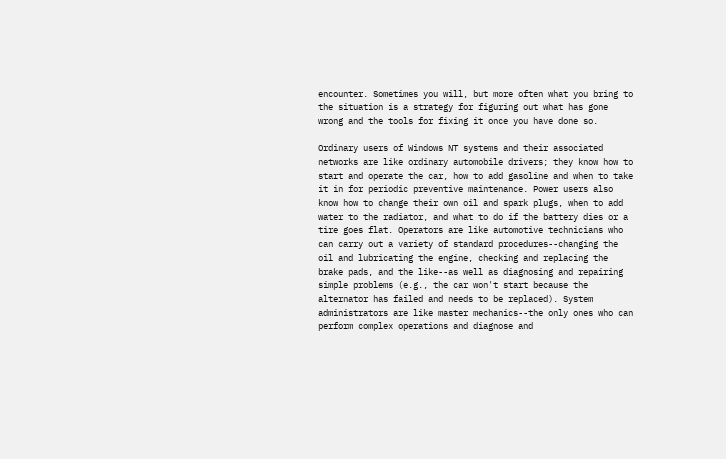encounter. Sometimes you will, but more often what you bring to the situation is a strategy for figuring out what has gone wrong and the tools for fixing it once you have done so.

Ordinary users of Windows NT systems and their associated networks are like ordinary automobile drivers; they know how to start and operate the car, how to add gasoline and when to take it in for periodic preventive maintenance. Power users also know how to change their own oil and spark plugs, when to add water to the radiator, and what to do if the battery dies or a tire goes flat. Operators are like automotive technicians who can carry out a variety of standard procedures--changing the oil and lubricating the engine, checking and replacing the brake pads, and the like--as well as diagnosing and repairing simple problems (e.g., the car won't start because the alternator has failed and needs to be replaced). System administrators are like master mechanics--the only ones who can perform complex operations and diagnose and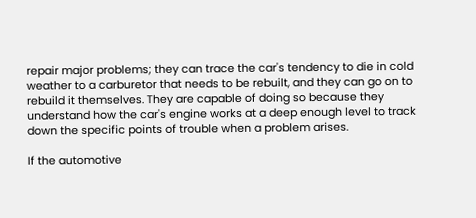repair major problems; they can trace the car's tendency to die in cold weather to a carburetor that needs to be rebuilt, and they can go on to rebuild it themselves. They are capable of doing so because they understand how the car's engine works at a deep enough level to track down the specific points of trouble when a problem arises.

If the automotive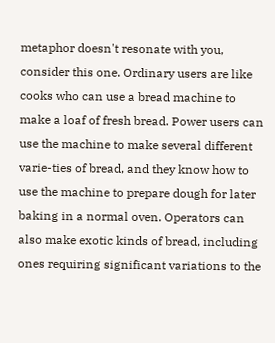metaphor doesn't resonate with you, consider this one. Ordinary users are like cooks who can use a bread machine to make a loaf of fresh bread. Power users can use the machine to make several different varie-ties of bread, and they know how to use the machine to prepare dough for later baking in a normal oven. Operators can also make exotic kinds of bread, including ones requiring significant variations to the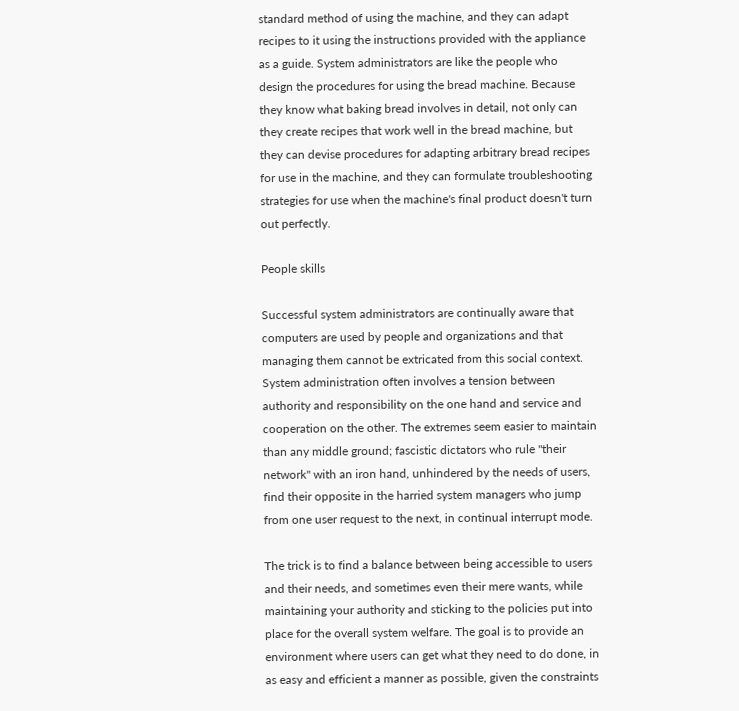standard method of using the machine, and they can adapt recipes to it using the instructions provided with the appliance as a guide. System administrators are like the people who design the procedures for using the bread machine. Because they know what baking bread involves in detail, not only can they create recipes that work well in the bread machine, but they can devise procedures for adapting arbitrary bread recipes for use in the machine, and they can formulate troubleshooting strategies for use when the machine's final product doesn't turn out perfectly.

People skills

Successful system administrators are continually aware that computers are used by people and organizations and that managing them cannot be extricated from this social context. System administration often involves a tension between authority and responsibility on the one hand and service and cooperation on the other. The extremes seem easier to maintain than any middle ground; fascistic dictators who rule "their network" with an iron hand, unhindered by the needs of users, find their opposite in the harried system managers who jump from one user request to the next, in continual interrupt mode.

The trick is to find a balance between being accessible to users and their needs, and sometimes even their mere wants, while maintaining your authority and sticking to the policies put into place for the overall system welfare. The goal is to provide an environment where users can get what they need to do done, in as easy and efficient a manner as possible, given the constraints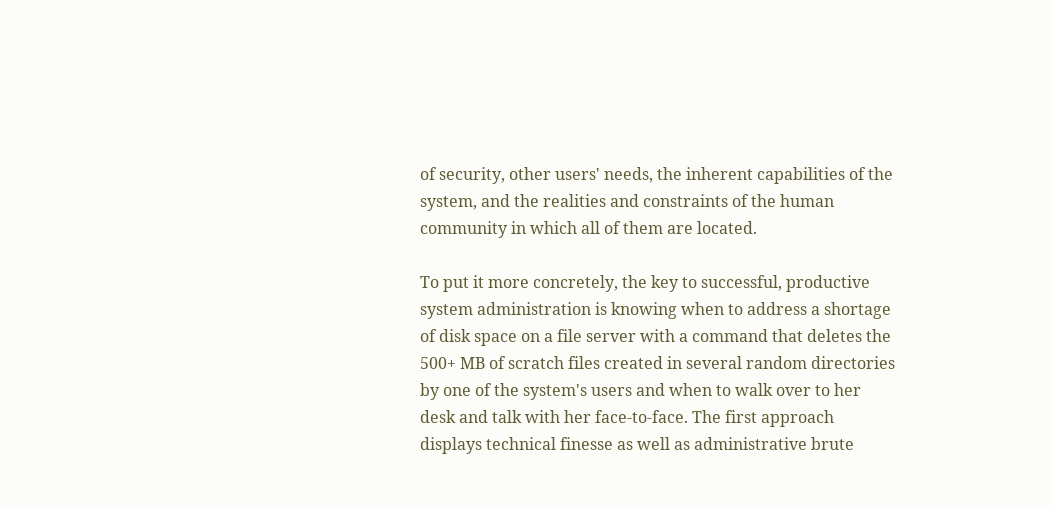of security, other users' needs, the inherent capabilities of the system, and the realities and constraints of the human community in which all of them are located.

To put it more concretely, the key to successful, productive system administration is knowing when to address a shortage of disk space on a file server with a command that deletes the 500+ MB of scratch files created in several random directories by one of the system's users and when to walk over to her desk and talk with her face-to-face. The first approach displays technical finesse as well as administrative brute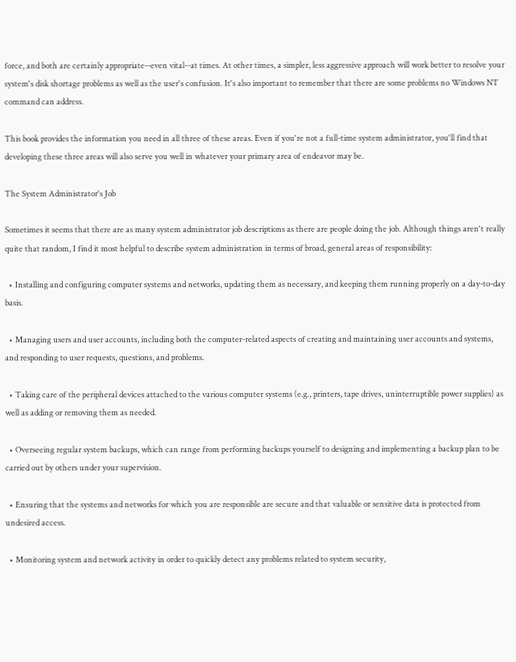force, and both are certainly appropriate--even vital--at times. At other times, a simpler, less aggressive approach will work better to resolve your system's disk shortage problems as well as the user's confusion. It's also important to remember that there are some problems no Windows NT command can address.

This book provides the information you need in all three of these areas. Even if you're not a full-time system administrator, you'll find that developing these three areas will also serve you well in whatever your primary area of endeavor may be.

The System Administrator's Job

Sometimes it seems that there are as many system administrator job descriptions as there are people doing the job. Although things aren't really quite that random, I find it most helpful to describe system administration in terms of broad, general areas of responsibility:

  • Installing and configuring computer systems and networks, updating them as necessary, and keeping them running properly on a day-to-day basis.

  • Managing users and user accounts, including both the computer-related aspects of creating and maintaining user accounts and systems, and responding to user requests, questions, and problems.

  • Taking care of the peripheral devices attached to the various computer systems (e.g., printers, tape drives, uninterruptible power supplies) as well as adding or removing them as needed.

  • Overseeing regular system backups, which can range from performing backups yourself to designing and implementing a backup plan to be carried out by others under your supervision.

  • Ensuring that the systems and networks for which you are responsible are secure and that valuable or sensitive data is protected from undesired access.

  • Monitoring system and network activity in order to quickly detect any problems related to system security,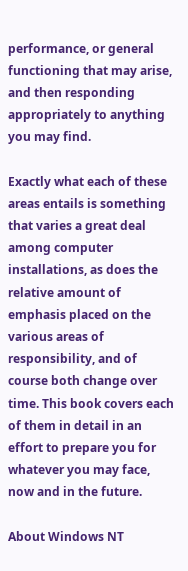performance, or general functioning that may arise, and then responding appropriately to anything you may find.

Exactly what each of these areas entails is something that varies a great deal among computer installations, as does the relative amount of emphasis placed on the various areas of responsibility, and of course both change over time. This book covers each of them in detail in an effort to prepare you for whatever you may face, now and in the future.

About Windows NT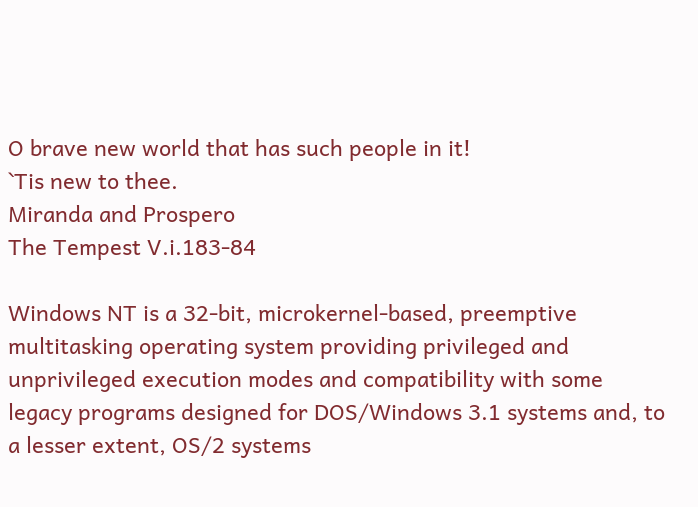O brave new world that has such people in it!
`Tis new to thee.
Miranda and Prospero
The Tempest V.i.183-84

Windows NT is a 32-bit, microkernel-based, preemptive multitasking operating system providing privileged and unprivileged execution modes and compatibility with some legacy programs designed for DOS/Windows 3.1 systems and, to a lesser extent, OS/2 systems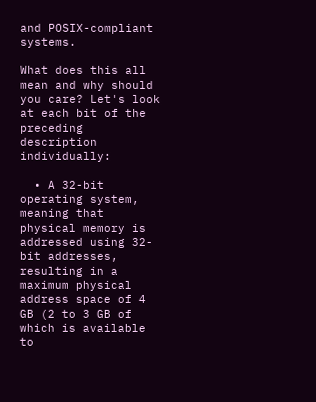and POSIX-compliant systems.

What does this all mean and why should you care? Let's look at each bit of the preceding description individually:

  • A 32-bit operating system, meaning that physical memory is addressed using 32-bit addresses, resulting in a maximum physical address space of 4 GB (2 to 3 GB of which is available to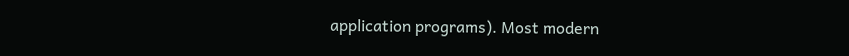application programs). Most modern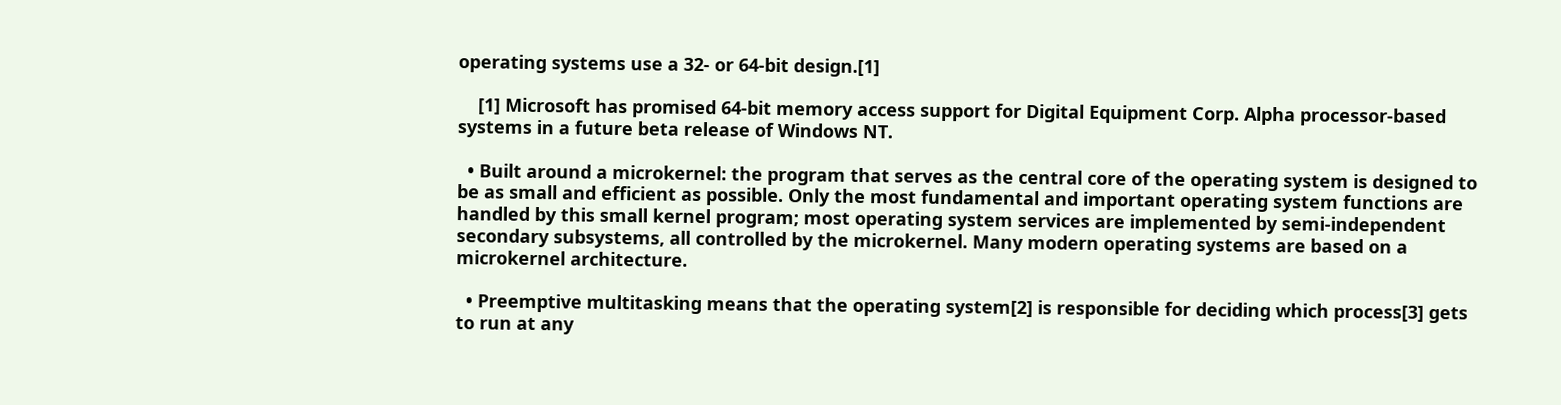operating systems use a 32- or 64-bit design.[1]

    [1] Microsoft has promised 64-bit memory access support for Digital Equipment Corp. Alpha processor-based systems in a future beta release of Windows NT.

  • Built around a microkernel: the program that serves as the central core of the operating system is designed to be as small and efficient as possible. Only the most fundamental and important operating system functions are handled by this small kernel program; most operating system services are implemented by semi-independent secondary subsystems, all controlled by the microkernel. Many modern operating systems are based on a microkernel architecture.

  • Preemptive multitasking means that the operating system[2] is responsible for deciding which process[3] gets to run at any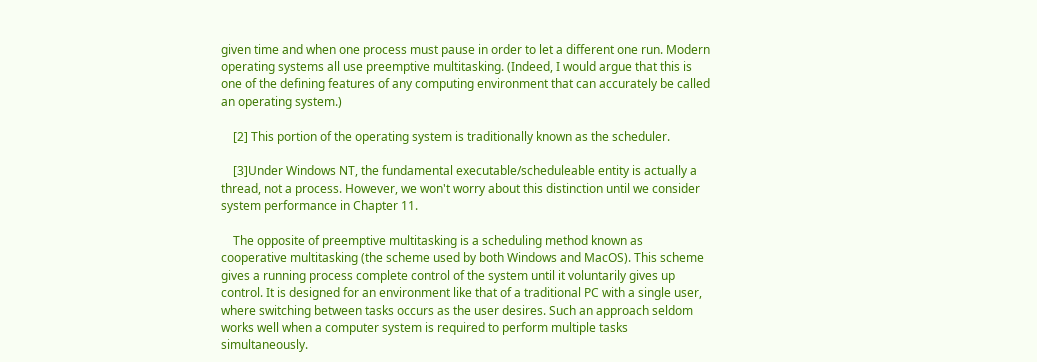given time and when one process must pause in order to let a different one run. Modern operating systems all use preemptive multitasking. (Indeed, I would argue that this is one of the defining features of any computing environment that can accurately be called an operating system.)

    [2] This portion of the operating system is traditionally known as the scheduler.

    [3]Under Windows NT, the fundamental executable/scheduleable entity is actually a thread, not a process. However, we won't worry about this distinction until we consider system performance in Chapter 11.

    The opposite of preemptive multitasking is a scheduling method known as cooperative multitasking (the scheme used by both Windows and MacOS). This scheme gives a running process complete control of the system until it voluntarily gives up control. It is designed for an environment like that of a traditional PC with a single user, where switching between tasks occurs as the user desires. Such an approach seldom works well when a computer system is required to perform multiple tasks simultaneously.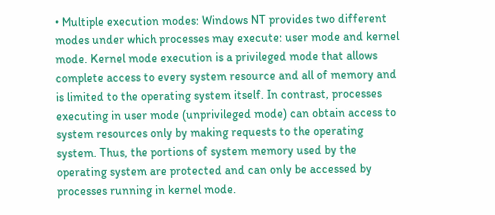• Multiple execution modes: Windows NT provides two different modes under which processes may execute: user mode and kernel mode. Kernel mode execution is a privileged mode that allows complete access to every system resource and all of memory and is limited to the operating system itself. In contrast, processes executing in user mode (unprivileged mode) can obtain access to system resources only by making requests to the operating system. Thus, the portions of system memory used by the operating system are protected and can only be accessed by processes running in kernel mode.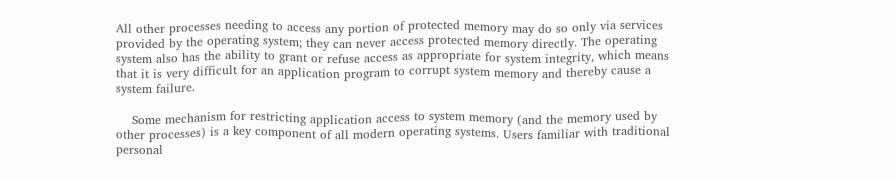All other processes needing to access any portion of protected memory may do so only via services provided by the operating system; they can never access protected memory directly. The operating system also has the ability to grant or refuse access as appropriate for system integrity, which means that it is very difficult for an application program to corrupt system memory and thereby cause a system failure.

    Some mechanism for restricting application access to system memory (and the memory used by other processes) is a key component of all modern operating systems. Users familiar with traditional personal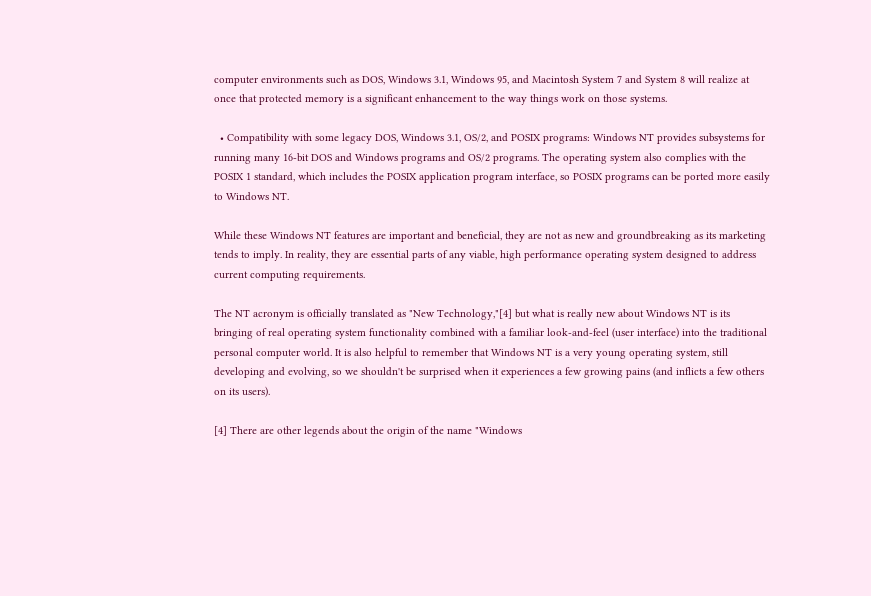computer environments such as DOS, Windows 3.1, Windows 95, and Macintosh System 7 and System 8 will realize at once that protected memory is a significant enhancement to the way things work on those systems.

  • Compatibility with some legacy DOS, Windows 3.1, OS/2, and POSIX programs: Windows NT provides subsystems for running many 16-bit DOS and Windows programs and OS/2 programs. The operating system also complies with the POSIX 1 standard, which includes the POSIX application program interface, so POSIX programs can be ported more easily to Windows NT.

While these Windows NT features are important and beneficial, they are not as new and groundbreaking as its marketing tends to imply. In reality, they are essential parts of any viable, high performance operating system designed to address current computing requirements.

The NT acronym is officially translated as "New Technology,"[4] but what is really new about Windows NT is its bringing of real operating system functionality combined with a familiar look-and-feel (user interface) into the traditional personal computer world. It is also helpful to remember that Windows NT is a very young operating system, still developing and evolving, so we shouldn't be surprised when it experiences a few growing pains (and inflicts a few others on its users).

[4] There are other legends about the origin of the name "Windows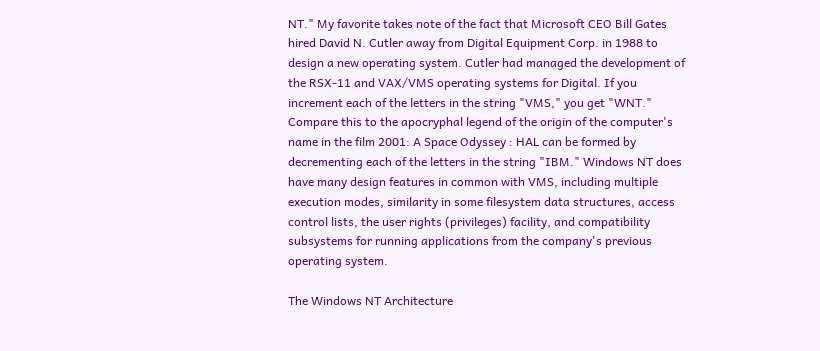NT." My favorite takes note of the fact that Microsoft CEO Bill Gates hired David N. Cutler away from Digital Equipment Corp. in 1988 to design a new operating system. Cutler had managed the development of the RSX-11 and VAX/VMS operating systems for Digital. If you increment each of the letters in the string "VMS," you get "WNT." Compare this to the apocryphal legend of the origin of the computer's name in the film 2001: A Space Odyssey : HAL can be formed by decrementing each of the letters in the string "IBM." Windows NT does have many design features in common with VMS, including multiple execution modes, similarity in some filesystem data structures, access control lists, the user rights (privileges) facility, and compatibility subsystems for running applications from the company's previous operating system.

The Windows NT Architecture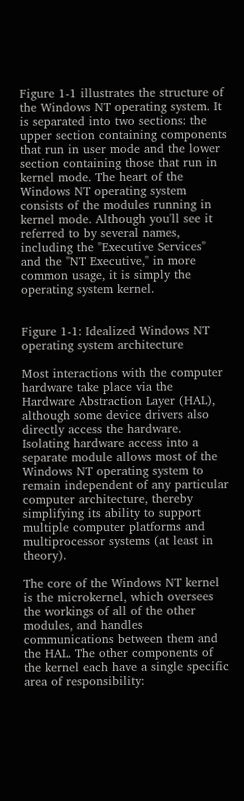Figure 1-1 illustrates the structure of the Windows NT operating system. It is separated into two sections: the upper section containing components that run in user mode and the lower section containing those that run in kernel mode. The heart of the Windows NT operating system consists of the modules running in kernel mode. Although you'll see it referred to by several names, including the "Executive Services" and the "NT Executive," in more common usage, it is simply the operating system kernel.


Figure 1-1: Idealized Windows NT operating system architecture

Most interactions with the computer hardware take place via the Hardware Abstraction Layer (HAL), although some device drivers also directly access the hardware. Isolating hardware access into a separate module allows most of the Windows NT operating system to remain independent of any particular computer architecture, thereby simplifying its ability to support multiple computer platforms and multiprocessor systems (at least in theory).

The core of the Windows NT kernel is the microkernel, which oversees the workings of all of the other modules, and handles communications between them and the HAL. The other components of the kernel each have a single specific area of responsibility: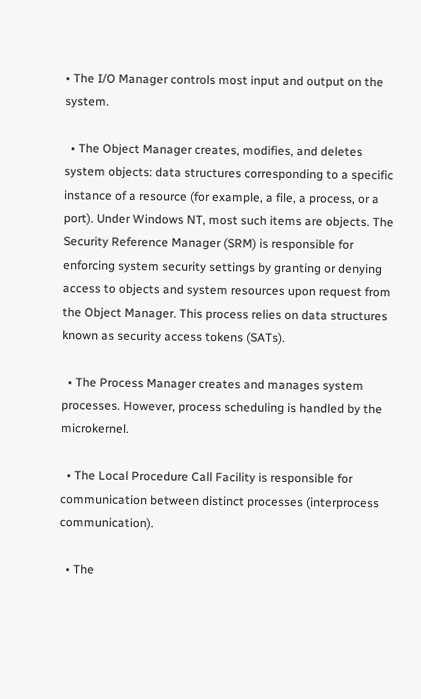• The I/O Manager controls most input and output on the system.

  • The Object Manager creates, modifies, and deletes system objects: data structures corresponding to a specific instance of a resource (for example, a file, a process, or a port). Under Windows NT, most such items are objects. The Security Reference Manager (SRM) is responsible for enforcing system security settings by granting or denying access to objects and system resources upon request from the Object Manager. This process relies on data structures known as security access tokens (SATs).

  • The Process Manager creates and manages system processes. However, process scheduling is handled by the microkernel.

  • The Local Procedure Call Facility is responsible for communication between distinct processes (interprocess communication).

  • The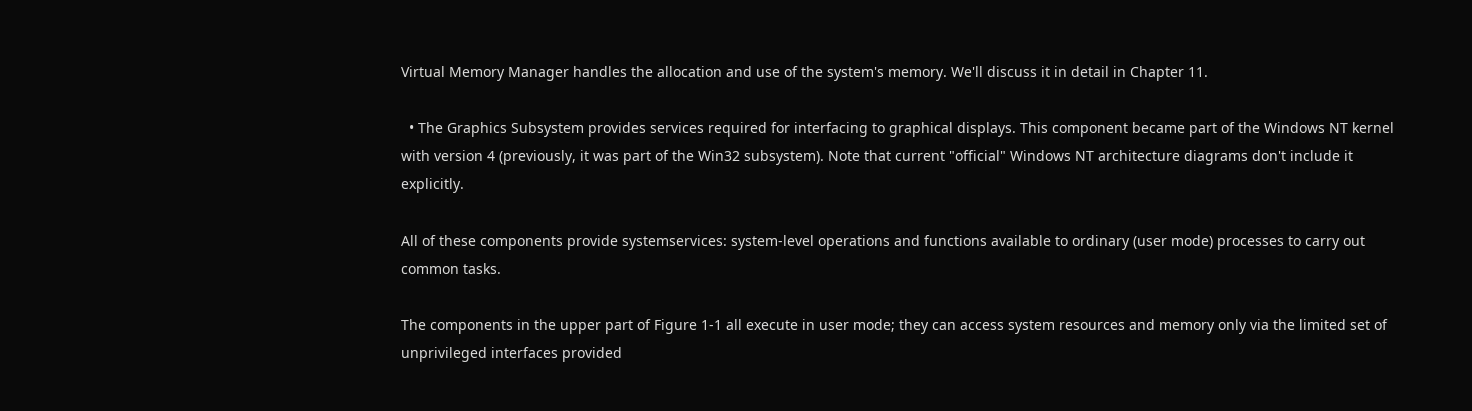Virtual Memory Manager handles the allocation and use of the system's memory. We'll discuss it in detail in Chapter 11.

  • The Graphics Subsystem provides services required for interfacing to graphical displays. This component became part of the Windows NT kernel with version 4 (previously, it was part of the Win32 subsystem). Note that current "official" Windows NT architecture diagrams don't include it explicitly.

All of these components provide systemservices: system-level operations and functions available to ordinary (user mode) processes to carry out common tasks.

The components in the upper part of Figure 1-1 all execute in user mode; they can access system resources and memory only via the limited set of unprivileged interfaces provided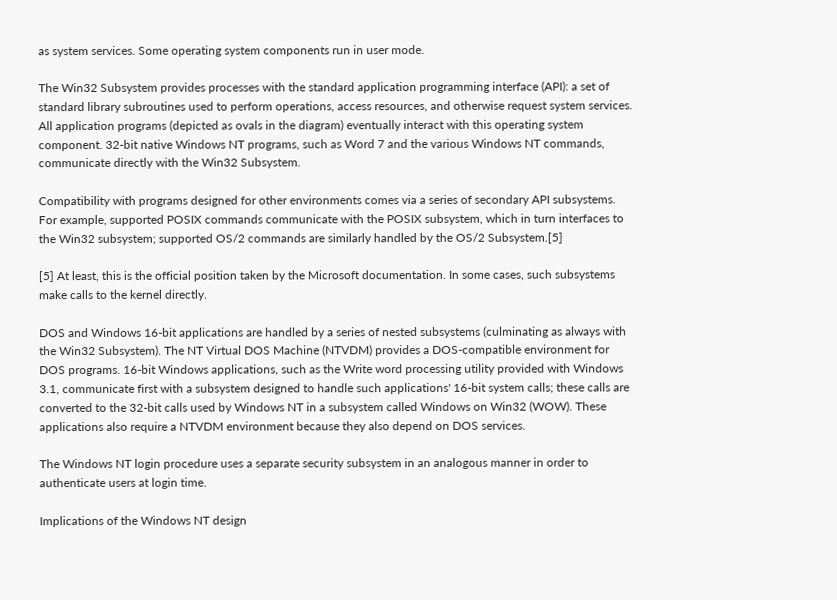as system services. Some operating system components run in user mode.

The Win32 Subsystem provides processes with the standard application programming interface (API): a set of standard library subroutines used to perform operations, access resources, and otherwise request system services. All application programs (depicted as ovals in the diagram) eventually interact with this operating system component. 32-bit native Windows NT programs, such as Word 7 and the various Windows NT commands, communicate directly with the Win32 Subsystem.

Compatibility with programs designed for other environments comes via a series of secondary API subsystems. For example, supported POSIX commands communicate with the POSIX subsystem, which in turn interfaces to the Win32 subsystem; supported OS/2 commands are similarly handled by the OS/2 Subsystem.[5]

[5] At least, this is the official position taken by the Microsoft documentation. In some cases, such subsystems make calls to the kernel directly.

DOS and Windows 16-bit applications are handled by a series of nested subsystems (culminating as always with the Win32 Subsystem). The NT Virtual DOS Machine (NTVDM) provides a DOS-compatible environment for DOS programs. 16-bit Windows applications, such as the Write word processing utility provided with Windows 3.1, communicate first with a subsystem designed to handle such applications' 16-bit system calls; these calls are converted to the 32-bit calls used by Windows NT in a subsystem called Windows on Win32 (WOW). These applications also require a NTVDM environment because they also depend on DOS services.

The Windows NT login procedure uses a separate security subsystem in an analogous manner in order to authenticate users at login time.

Implications of the Windows NT design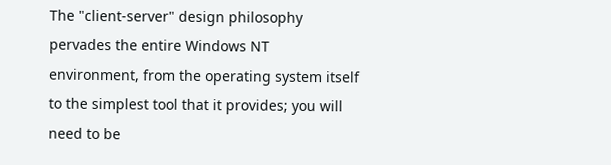The "client-server" design philosophy pervades the entire Windows NT environment, from the operating system itself to the simplest tool that it provides; you will need to be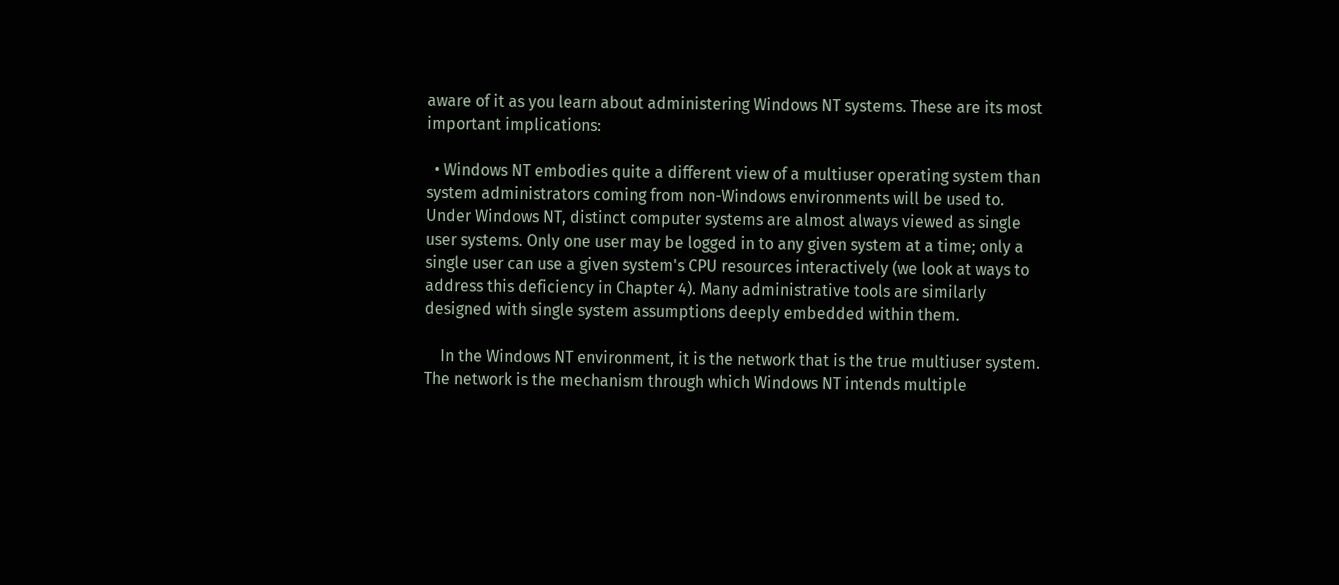aware of it as you learn about administering Windows NT systems. These are its most important implications:

  • Windows NT embodies quite a different view of a multiuser operating system than system administrators coming from non-Windows environments will be used to. Under Windows NT, distinct computer systems are almost always viewed as single user systems. Only one user may be logged in to any given system at a time; only a single user can use a given system's CPU resources interactively (we look at ways to address this deficiency in Chapter 4). Many administrative tools are similarly designed with single system assumptions deeply embedded within them.

    In the Windows NT environment, it is the network that is the true multiuser system. The network is the mechanism through which Windows NT intends multiple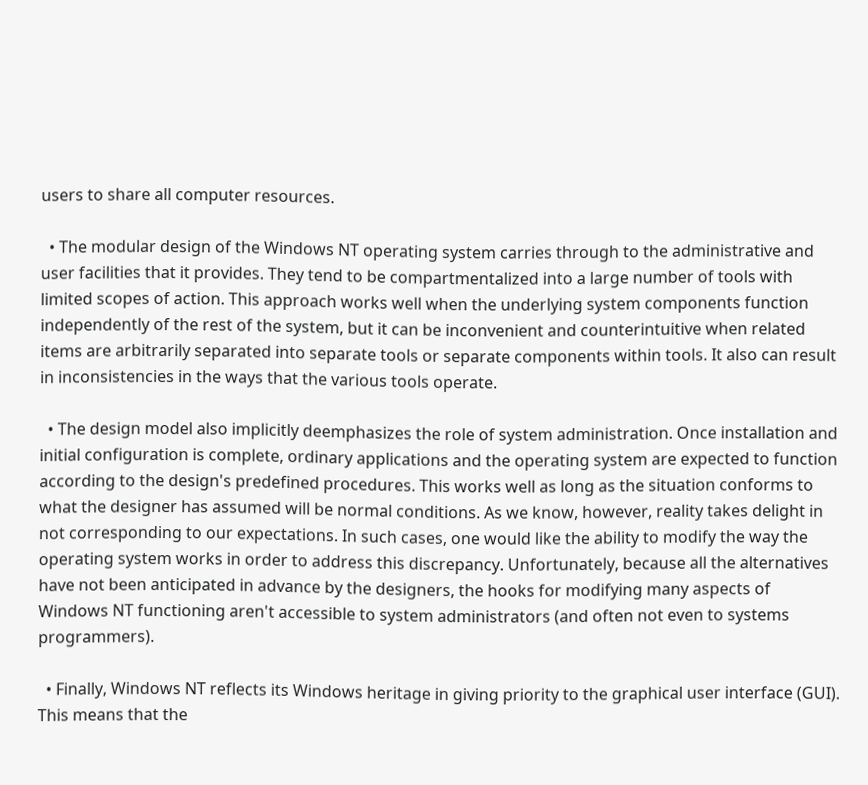users to share all computer resources.

  • The modular design of the Windows NT operating system carries through to the administrative and user facilities that it provides. They tend to be compartmentalized into a large number of tools with limited scopes of action. This approach works well when the underlying system components function independently of the rest of the system, but it can be inconvenient and counterintuitive when related items are arbitrarily separated into separate tools or separate components within tools. It also can result in inconsistencies in the ways that the various tools operate.

  • The design model also implicitly deemphasizes the role of system administration. Once installation and initial configuration is complete, ordinary applications and the operating system are expected to function according to the design's predefined procedures. This works well as long as the situation conforms to what the designer has assumed will be normal conditions. As we know, however, reality takes delight in not corresponding to our expectations. In such cases, one would like the ability to modify the way the operating system works in order to address this discrepancy. Unfortunately, because all the alternatives have not been anticipated in advance by the designers, the hooks for modifying many aspects of Windows NT functioning aren't accessible to system administrators (and often not even to systems programmers).

  • Finally, Windows NT reflects its Windows heritage in giving priority to the graphical user interface (GUI). This means that the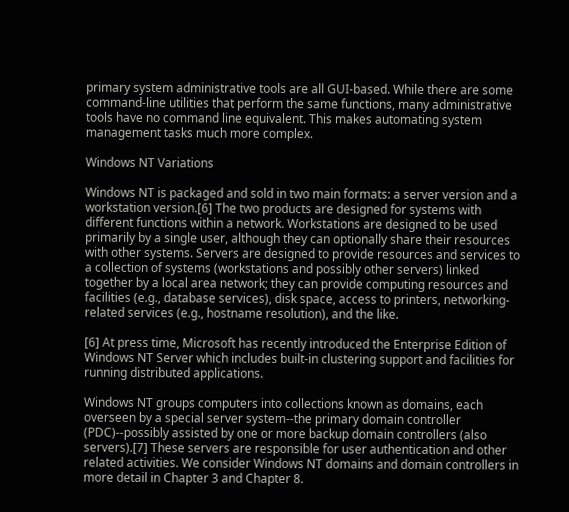primary system administrative tools are all GUI-based. While there are some command-line utilities that perform the same functions, many administrative tools have no command line equivalent. This makes automating system management tasks much more complex.

Windows NT Variations

Windows NT is packaged and sold in two main formats: a server version and a workstation version.[6] The two products are designed for systems with different functions within a network. Workstations are designed to be used primarily by a single user, although they can optionally share their resources with other systems. Servers are designed to provide resources and services to a collection of systems (workstations and possibly other servers) linked together by a local area network; they can provide computing resources and facilities (e.g., database services), disk space, access to printers, networking-related services (e.g., hostname resolution), and the like.

[6] At press time, Microsoft has recently introduced the Enterprise Edition of Windows NT Server which includes built-in clustering support and facilities for running distributed applications.

Windows NT groups computers into collections known as domains, each overseen by a special server system--the primary domain controller (PDC)--possibly assisted by one or more backup domain controllers (also servers).[7] These servers are responsible for user authentication and other related activities. We consider Windows NT domains and domain controllers in more detail in Chapter 3 and Chapter 8.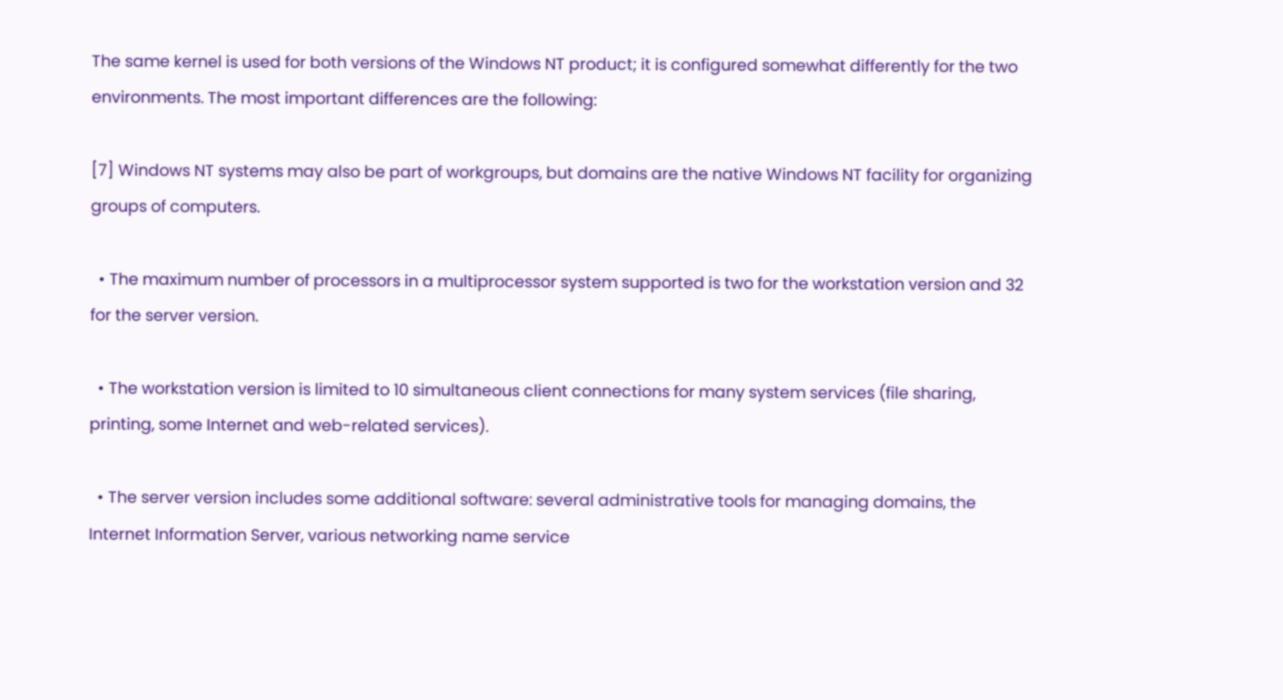The same kernel is used for both versions of the Windows NT product; it is configured somewhat differently for the two environments. The most important differences are the following:

[7] Windows NT systems may also be part of workgroups, but domains are the native Windows NT facility for organizing groups of computers.

  • The maximum number of processors in a multiprocessor system supported is two for the workstation version and 32 for the server version.

  • The workstation version is limited to 10 simultaneous client connections for many system services (file sharing, printing, some Internet and web-related services).

  • The server version includes some additional software: several administrative tools for managing domains, the Internet Information Server, various networking name service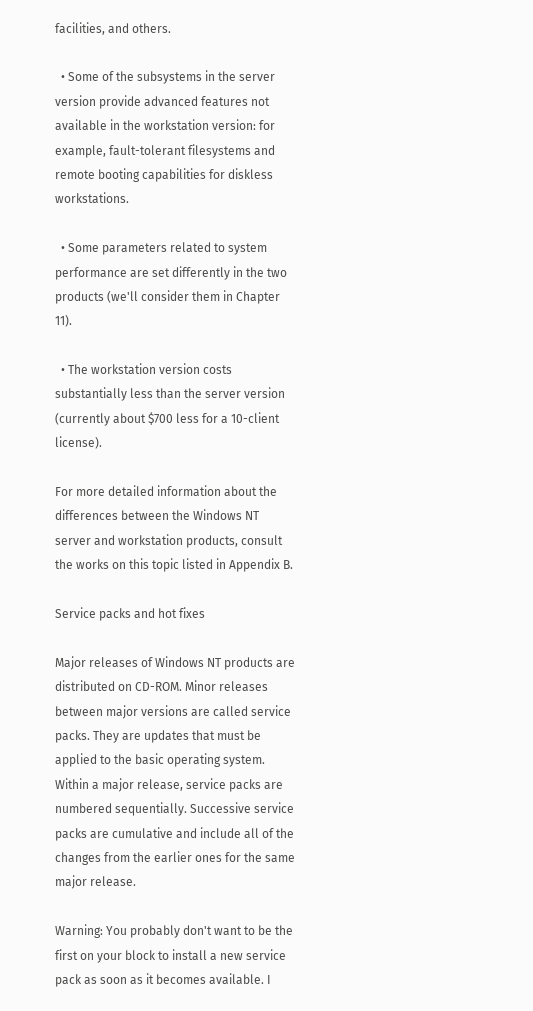facilities, and others.

  • Some of the subsystems in the server version provide advanced features not available in the workstation version: for example, fault-tolerant filesystems and remote booting capabilities for diskless workstations.

  • Some parameters related to system performance are set differently in the two products (we'll consider them in Chapter 11).

  • The workstation version costs substantially less than the server version (currently about $700 less for a 10-client license).

For more detailed information about the differences between the Windows NT server and workstation products, consult the works on this topic listed in Appendix B.

Service packs and hot fixes

Major releases of Windows NT products are distributed on CD-ROM. Minor releases between major versions are called service packs. They are updates that must be applied to the basic operating system. Within a major release, service packs are numbered sequentially. Successive service packs are cumulative and include all of the changes from the earlier ones for the same major release.

Warning: You probably don't want to be the first on your block to install a new service pack as soon as it becomes available. I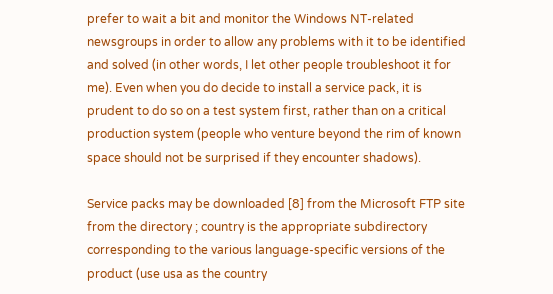prefer to wait a bit and monitor the Windows NT-related newsgroups in order to allow any problems with it to be identified and solved (in other words, I let other people troubleshoot it for me). Even when you do decide to install a service pack, it is prudent to do so on a test system first, rather than on a critical production system (people who venture beyond the rim of known space should not be surprised if they encounter shadows).

Service packs may be downloaded [8] from the Microsoft FTP site from the directory ; country is the appropriate subdirectory corresponding to the various language-specific versions of the product (use usa as the country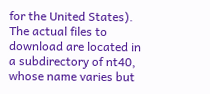for the United States). The actual files to download are located in a subdirectory of nt40, whose name varies but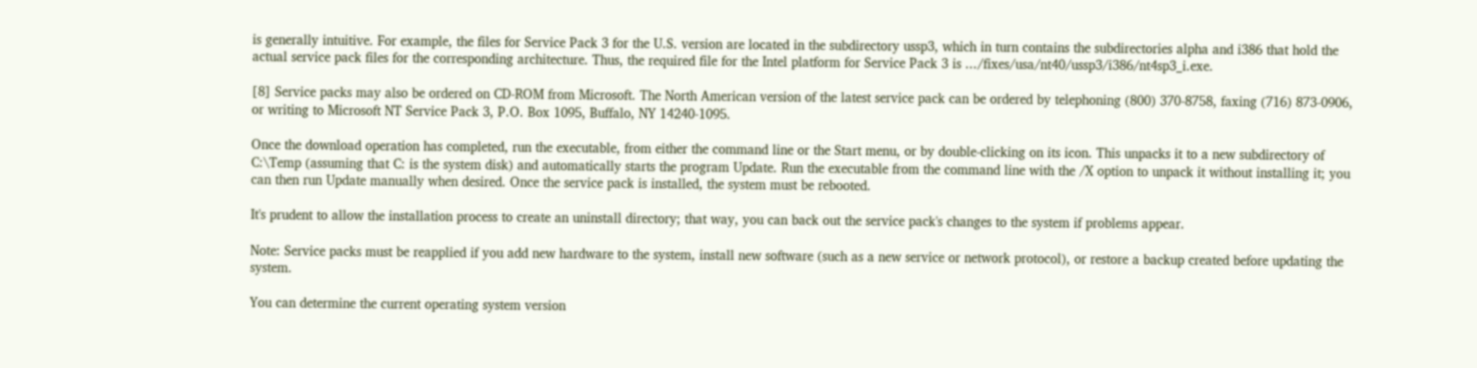is generally intuitive. For example, the files for Service Pack 3 for the U.S. version are located in the subdirectory ussp3, which in turn contains the subdirectories alpha and i386 that hold the actual service pack files for the corresponding architecture. Thus, the required file for the Intel platform for Service Pack 3 is .../fixes/usa/nt40/ussp3/i386/nt4sp3_i.exe.

[8] Service packs may also be ordered on CD-ROM from Microsoft. The North American version of the latest service pack can be ordered by telephoning (800) 370-8758, faxing (716) 873-0906, or writing to Microsoft NT Service Pack 3, P.O. Box 1095, Buffalo, NY 14240-1095.

Once the download operation has completed, run the executable, from either the command line or the Start menu, or by double-clicking on its icon. This unpacks it to a new subdirectory of C:\Temp (assuming that C: is the system disk) and automatically starts the program Update. Run the executable from the command line with the /X option to unpack it without installing it; you can then run Update manually when desired. Once the service pack is installed, the system must be rebooted.

It's prudent to allow the installation process to create an uninstall directory; that way, you can back out the service pack's changes to the system if problems appear.

Note: Service packs must be reapplied if you add new hardware to the system, install new software (such as a new service or network protocol), or restore a backup created before updating the system.

You can determine the current operating system version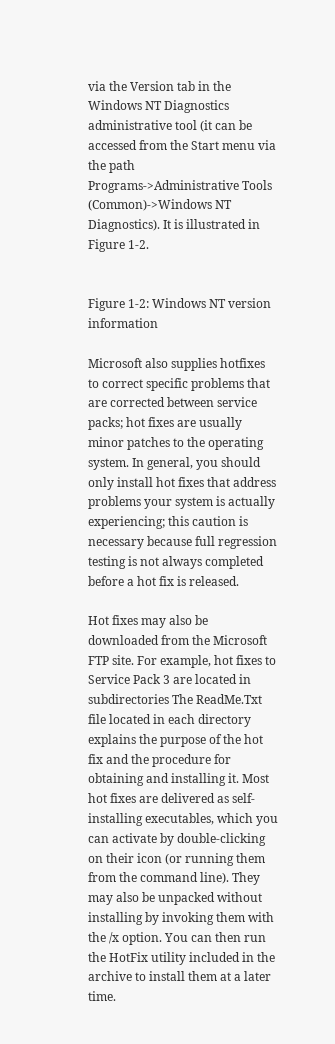via the Version tab in the Windows NT Diagnostics administrative tool (it can be accessed from the Start menu via the path Programs->Administrative Tools (Common)->Windows NT Diagnostics). It is illustrated in Figure 1-2.


Figure 1-2: Windows NT version information

Microsoft also supplies hotfixes to correct specific problems that are corrected between service packs; hot fixes are usually minor patches to the operating system. In general, you should only install hot fixes that address problems your system is actually experiencing; this caution is necessary because full regression testing is not always completed before a hot fix is released.

Hot fixes may also be downloaded from the Microsoft FTP site. For example, hot fixes to Service Pack 3 are located in subdirectories The ReadMe.Txt file located in each directory explains the purpose of the hot fix and the procedure for obtaining and installing it. Most hot fixes are delivered as self-installing executables, which you can activate by double-clicking on their icon (or running them from the command line). They may also be unpacked without installing by invoking them with the /x option. You can then run the HotFix utility included in the archive to install them at a later time.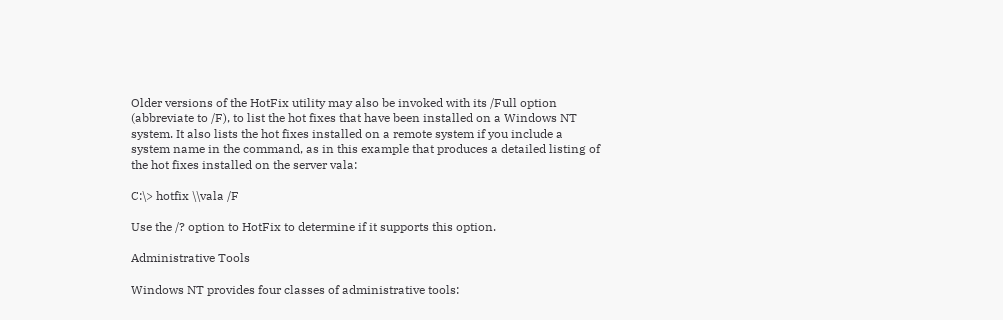Older versions of the HotFix utility may also be invoked with its /Full option (abbreviate to /F), to list the hot fixes that have been installed on a Windows NT system. It also lists the hot fixes installed on a remote system if you include a system name in the command, as in this example that produces a detailed listing of the hot fixes installed on the server vala:

C:\> hotfix \\vala /F

Use the /? option to HotFix to determine if it supports this option.

Administrative Tools

Windows NT provides four classes of administrative tools: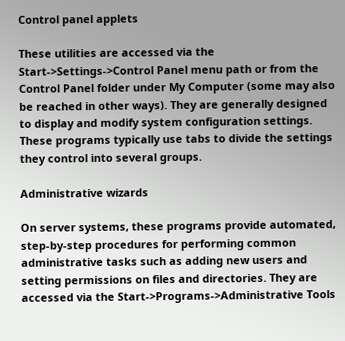Control panel applets

These utilities are accessed via the Start->Settings->Control Panel menu path or from the Control Panel folder under My Computer (some may also be reached in other ways). They are generally designed to display and modify system configuration settings. These programs typically use tabs to divide the settings they control into several groups.

Administrative wizards

On server systems, these programs provide automated, step-by-step procedures for performing common administrative tasks such as adding new users and setting permissions on files and directories. They are accessed via the Start->Programs->Administrative Tools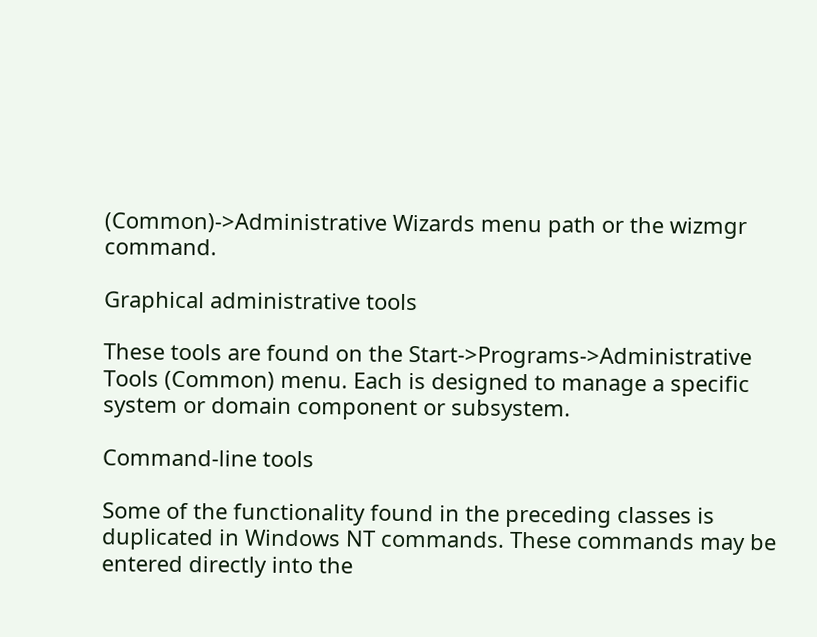(Common)->Administrative Wizards menu path or the wizmgr command.

Graphical administrative tools

These tools are found on the Start->Programs->Administrative Tools (Common) menu. Each is designed to manage a specific system or domain component or subsystem.

Command-line tools

Some of the functionality found in the preceding classes is duplicated in Windows NT commands. These commands may be entered directly into the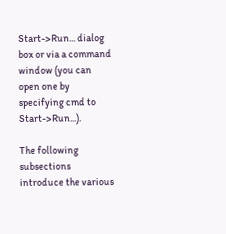Start->Run... dialog box or via a command window (you can open one by specifying cmd to Start->Run...).

The following subsections introduce the various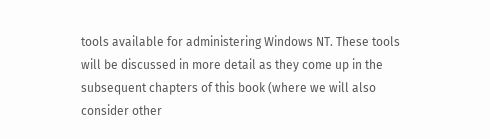tools available for administering Windows NT. These tools will be discussed in more detail as they come up in the subsequent chapters of this book (where we will also consider other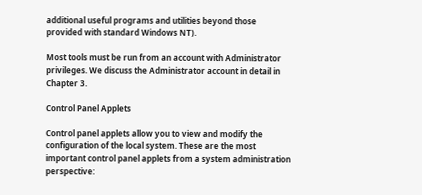additional useful programs and utilities beyond those provided with standard Windows NT).

Most tools must be run from an account with Administrator privileges. We discuss the Administrator account in detail in Chapter 3.

Control Panel Applets

Control panel applets allow you to view and modify the configuration of the local system. These are the most important control panel applets from a system administration perspective: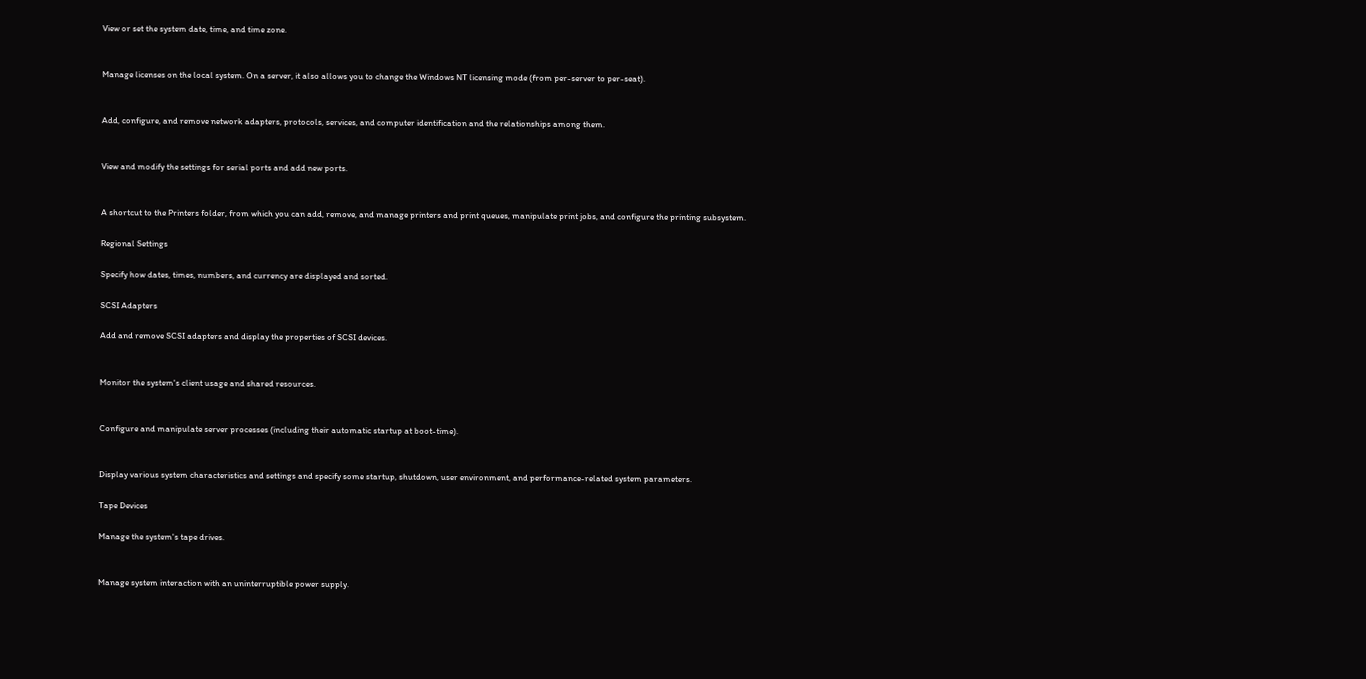View or set the system date, time, and time zone.


Manage licenses on the local system. On a server, it also allows you to change the Windows NT licensing mode (from per-server to per-seat).


Add, configure, and remove network adapters, protocols, services, and computer identification and the relationships among them.


View and modify the settings for serial ports and add new ports.


A shortcut to the Printers folder, from which you can add, remove, and manage printers and print queues, manipulate print jobs, and configure the printing subsystem.

Regional Settings

Specify how dates, times, numbers, and currency are displayed and sorted.

SCSI Adapters

Add and remove SCSI adapters and display the properties of SCSI devices.


Monitor the system's client usage and shared resources.


Configure and manipulate server processes (including their automatic startup at boot-time).


Display various system characteristics and settings and specify some startup, shutdown, user environment, and performance-related system parameters.

Tape Devices

Manage the system's tape drives.


Manage system interaction with an uninterruptible power supply.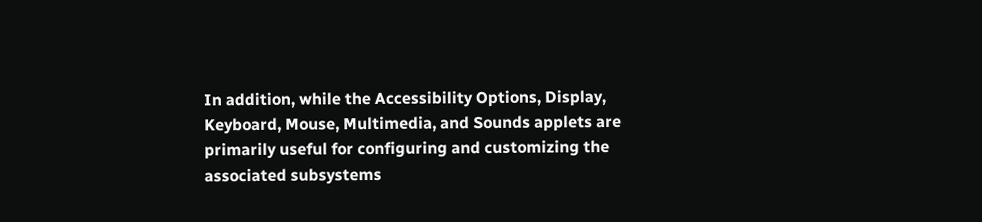In addition, while the Accessibility Options, Display, Keyboard, Mouse, Multimedia, and Sounds applets are primarily useful for configuring and customizing the associated subsystems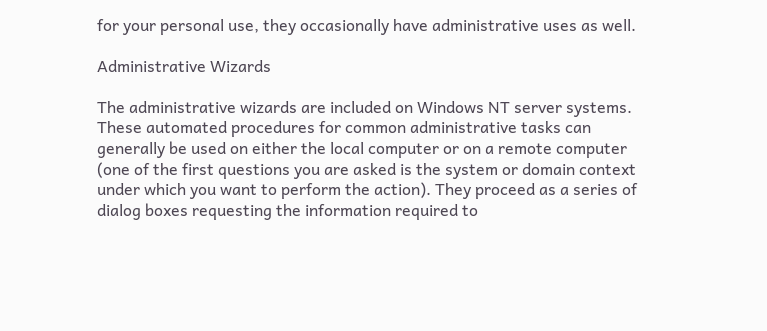for your personal use, they occasionally have administrative uses as well.

Administrative Wizards

The administrative wizards are included on Windows NT server systems. These automated procedures for common administrative tasks can generally be used on either the local computer or on a remote computer (one of the first questions you are asked is the system or domain context under which you want to perform the action). They proceed as a series of dialog boxes requesting the information required to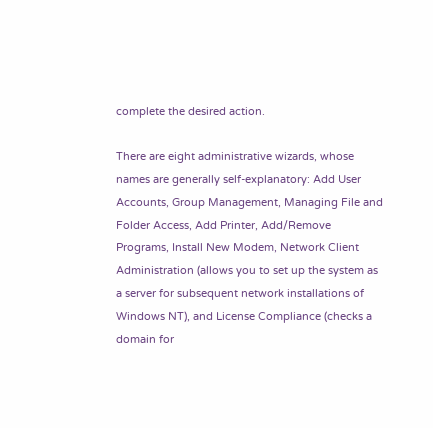complete the desired action.

There are eight administrative wizards, whose names are generally self-explanatory: Add User Accounts, Group Management, Managing File and Folder Access, Add Printer, Add/Remove Programs, Install New Modem, Network Client Administration (allows you to set up the system as a server for subsequent network installations of Windows NT), and License Compliance (checks a domain for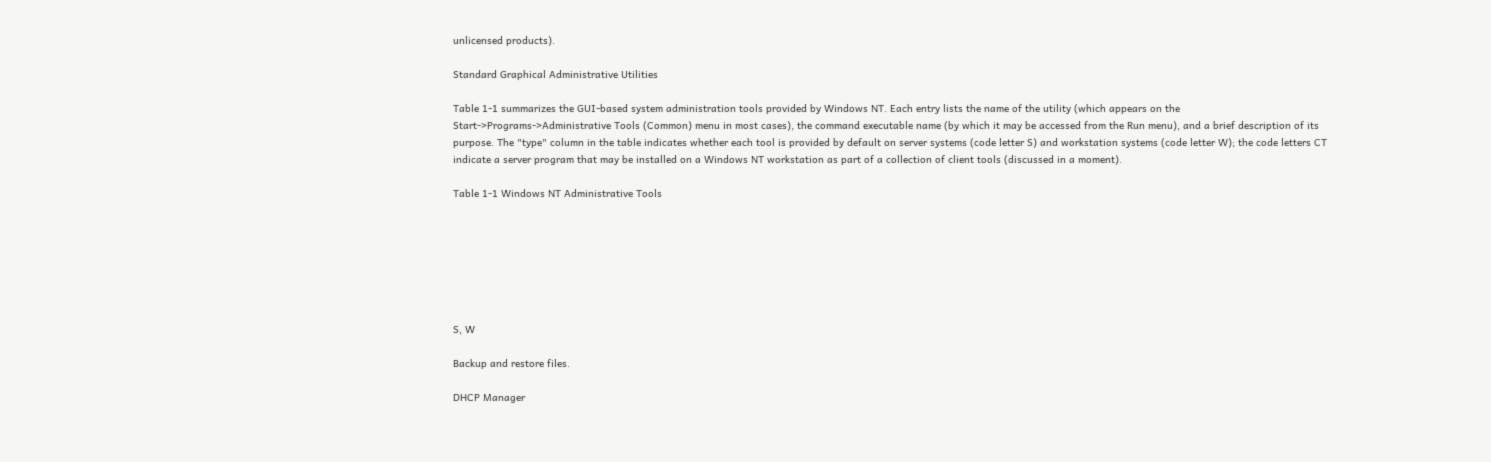unlicensed products).

Standard Graphical Administrative Utilities

Table 1-1 summarizes the GUI-based system administration tools provided by Windows NT. Each entry lists the name of the utility (which appears on the Start->Programs->Administrative Tools (Common) menu in most cases), the command executable name (by which it may be accessed from the Run menu), and a brief description of its purpose. The "type" column in the table indicates whether each tool is provided by default on server systems (code letter S) and workstation systems (code letter W); the code letters CT indicate a server program that may be installed on a Windows NT workstation as part of a collection of client tools (discussed in a moment).

Table 1-1 Windows NT Administrative Tools







S, W

Backup and restore files.

DHCP Manager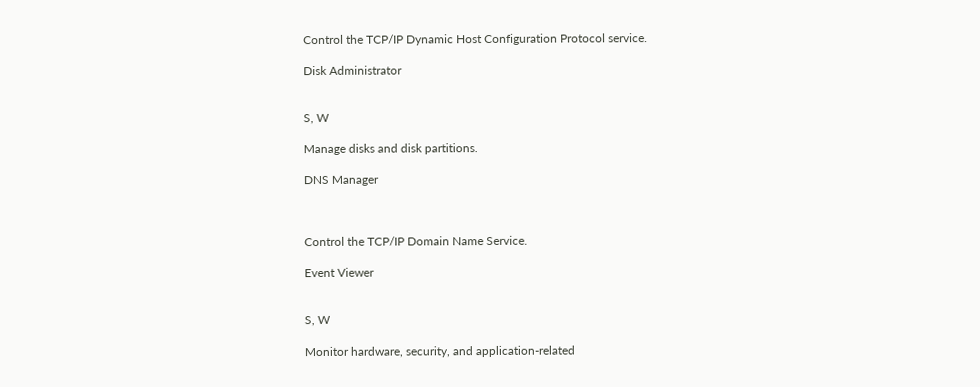Control the TCP/IP Dynamic Host Configuration Protocol service.

Disk Administrator


S, W

Manage disks and disk partitions.

DNS Manager



Control the TCP/IP Domain Name Service.

Event Viewer


S, W

Monitor hardware, security, and application-related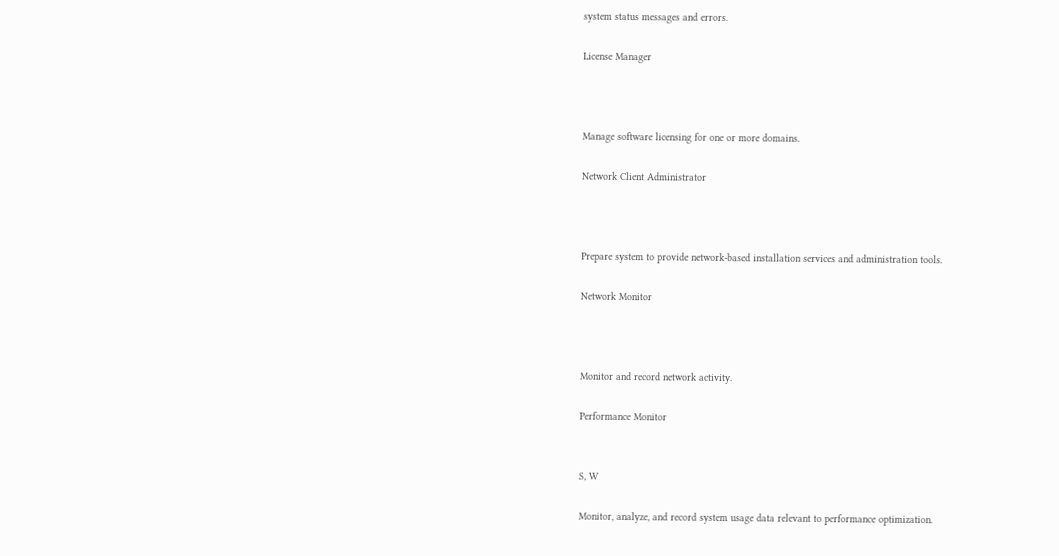system status messages and errors.

License Manager



Manage software licensing for one or more domains.

Network Client Administrator



Prepare system to provide network-based installation services and administration tools.

Network Monitor



Monitor and record network activity.

Performance Monitor


S, W

Monitor, analyze, and record system usage data relevant to performance optimization.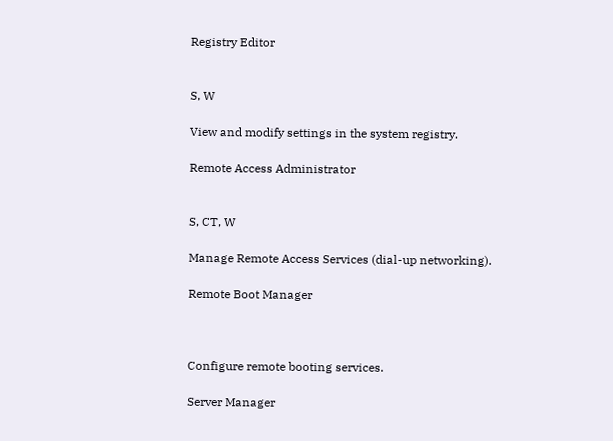Registry Editor


S, W

View and modify settings in the system registry.

Remote Access Administrator


S, CT, W

Manage Remote Access Services (dial-up networking).

Remote Boot Manager



Configure remote booting services.

Server Manager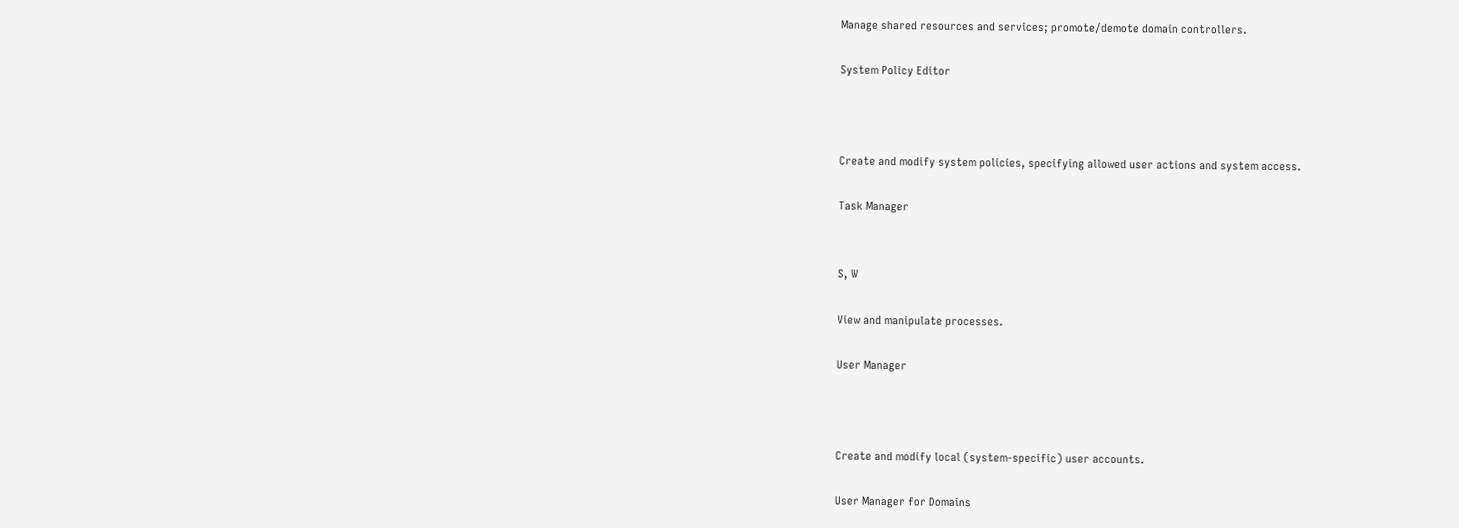Manage shared resources and services; promote/demote domain controllers.

System Policy Editor



Create and modify system policies, specifying allowed user actions and system access.

Task Manager


S, W

View and manipulate processes.

User Manager



Create and modify local (system-specific) user accounts.

User Manager for Domains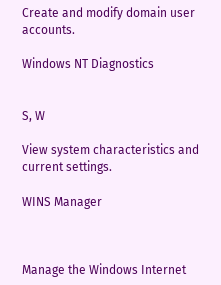Create and modify domain user accounts.

Windows NT Diagnostics


S, W

View system characteristics and current settings.

WINS Manager



Manage the Windows Internet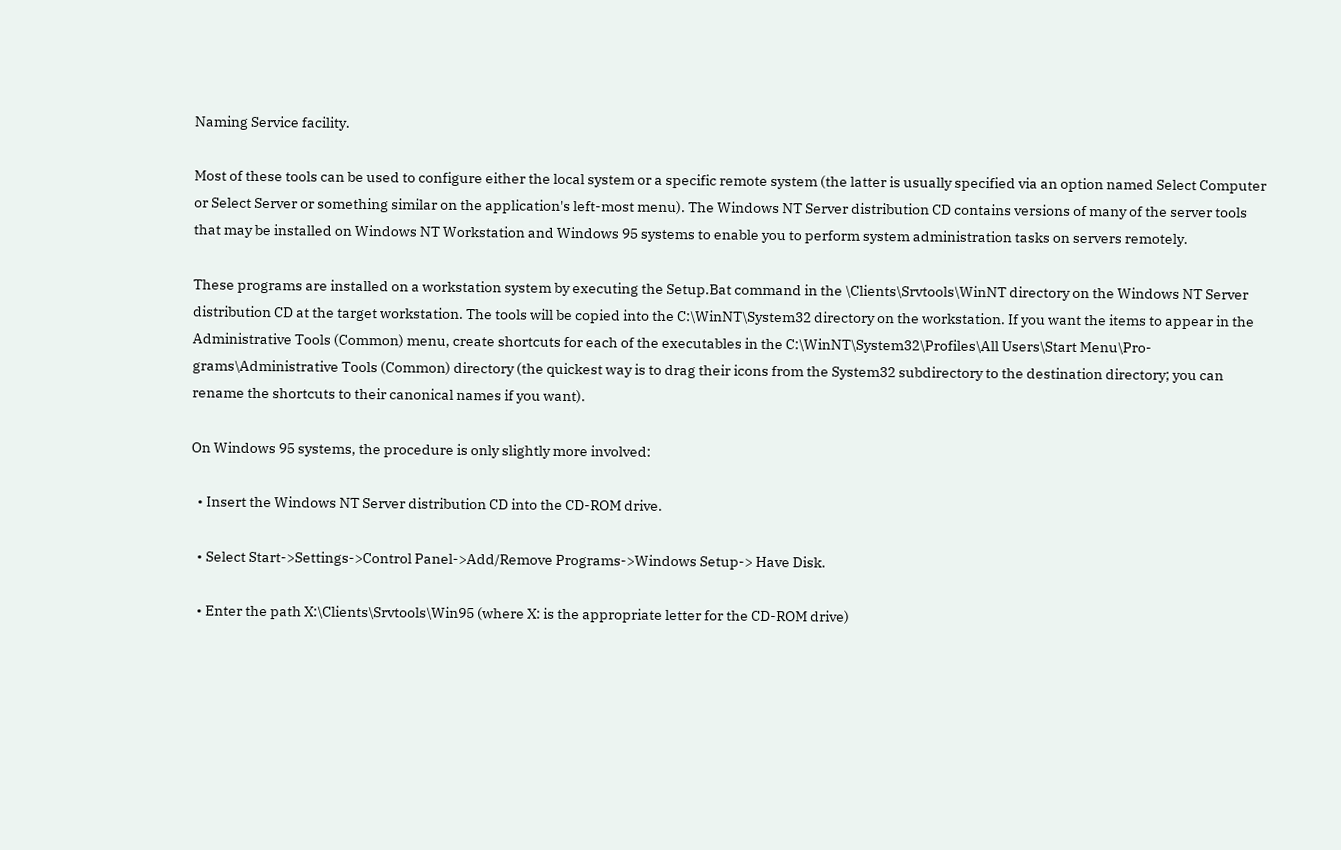Naming Service facility.

Most of these tools can be used to configure either the local system or a specific remote system (the latter is usually specified via an option named Select Computer or Select Server or something similar on the application's left-most menu). The Windows NT Server distribution CD contains versions of many of the server tools that may be installed on Windows NT Workstation and Windows 95 systems to enable you to perform system administration tasks on servers remotely.

These programs are installed on a workstation system by executing the Setup.Bat command in the \Clients\Srvtools\WinNT directory on the Windows NT Server distribution CD at the target workstation. The tools will be copied into the C:\WinNT\System32 directory on the workstation. If you want the items to appear in the Administrative Tools (Common) menu, create shortcuts for each of the executables in the C:\WinNT\System32\Profiles\All Users\Start Menu\Pro-grams\Administrative Tools (Common) directory (the quickest way is to drag their icons from the System32 subdirectory to the destination directory; you can rename the shortcuts to their canonical names if you want).

On Windows 95 systems, the procedure is only slightly more involved:

  • Insert the Windows NT Server distribution CD into the CD-ROM drive.

  • Select Start->Settings->Control Panel->Add/Remove Programs->Windows Setup-> Have Disk.

  • Enter the path X:\Clients\Srvtools\Win95 (where X: is the appropriate letter for the CD-ROM drive)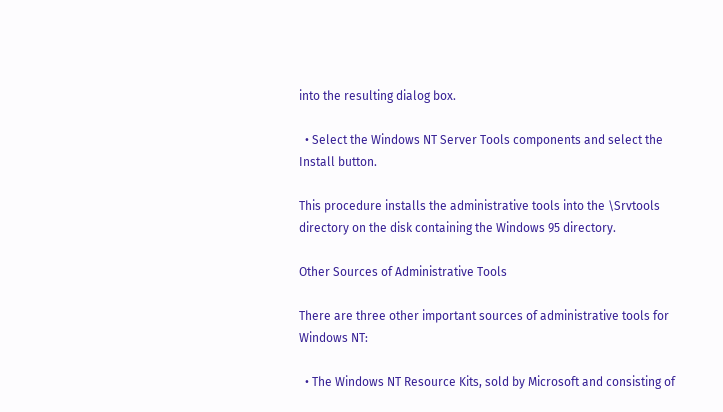into the resulting dialog box.

  • Select the Windows NT Server Tools components and select the Install button.

This procedure installs the administrative tools into the \Srvtools directory on the disk containing the Windows 95 directory.

Other Sources of Administrative Tools

There are three other important sources of administrative tools for Windows NT:

  • The Windows NT Resource Kits, sold by Microsoft and consisting of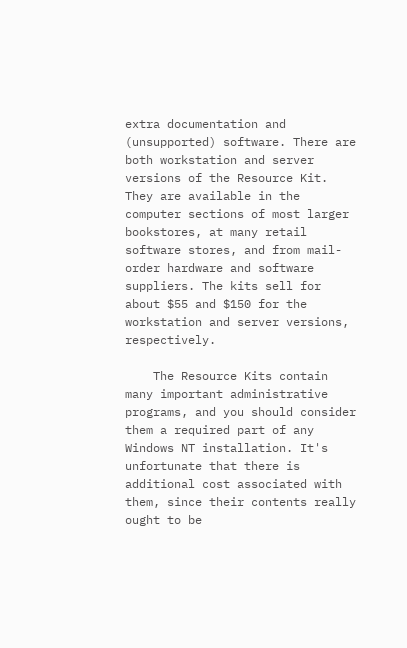extra documentation and (unsupported) software. There are both workstation and server versions of the Resource Kit. They are available in the computer sections of most larger bookstores, at many retail software stores, and from mail-order hardware and software suppliers. The kits sell for about $55 and $150 for the workstation and server versions, respectively.

    The Resource Kits contain many important administrative programs, and you should consider them a required part of any Windows NT installation. It's unfortunate that there is additional cost associated with them, since their contents really ought to be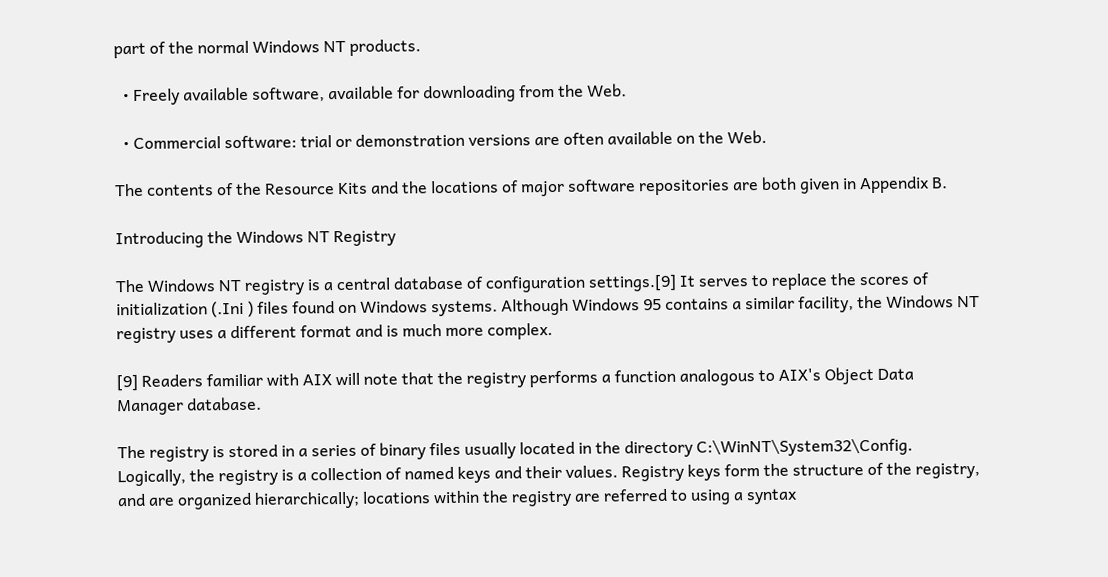part of the normal Windows NT products.

  • Freely available software, available for downloading from the Web.

  • Commercial software: trial or demonstration versions are often available on the Web.

The contents of the Resource Kits and the locations of major software repositories are both given in Appendix B.

Introducing the Windows NT Registry

The Windows NT registry is a central database of configuration settings.[9] It serves to replace the scores of initialization (.Ini ) files found on Windows systems. Although Windows 95 contains a similar facility, the Windows NT registry uses a different format and is much more complex.

[9] Readers familiar with AIX will note that the registry performs a function analogous to AIX's Object Data Manager database.

The registry is stored in a series of binary files usually located in the directory C:\WinNT\System32\Config. Logically, the registry is a collection of named keys and their values. Registry keys form the structure of the registry, and are organized hierarchically; locations within the registry are referred to using a syntax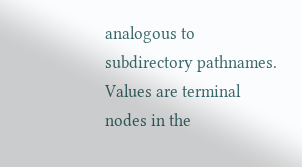analogous to subdirectory pathnames. Values are terminal nodes in the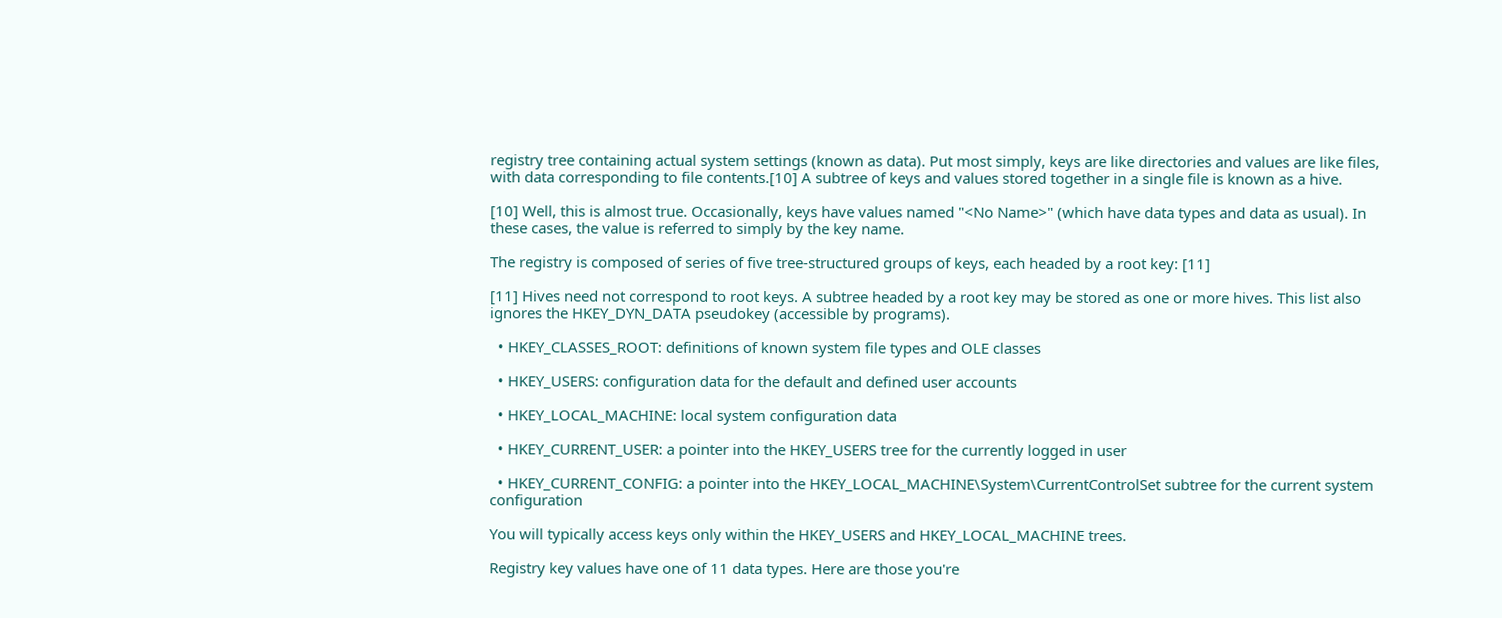registry tree containing actual system settings (known as data). Put most simply, keys are like directories and values are like files, with data corresponding to file contents.[10] A subtree of keys and values stored together in a single file is known as a hive.

[10] Well, this is almost true. Occasionally, keys have values named "<No Name>" (which have data types and data as usual). In these cases, the value is referred to simply by the key name.

The registry is composed of series of five tree-structured groups of keys, each headed by a root key: [11]

[11] Hives need not correspond to root keys. A subtree headed by a root key may be stored as one or more hives. This list also ignores the HKEY_DYN_DATA pseudokey (accessible by programs).

  • HKEY_CLASSES_ROOT: definitions of known system file types and OLE classes

  • HKEY_USERS: configuration data for the default and defined user accounts

  • HKEY_LOCAL_MACHINE: local system configuration data

  • HKEY_CURRENT_USER: a pointer into the HKEY_USERS tree for the currently logged in user

  • HKEY_CURRENT_CONFIG: a pointer into the HKEY_LOCAL_MACHINE\System\CurrentControlSet subtree for the current system configuration

You will typically access keys only within the HKEY_USERS and HKEY_LOCAL_MACHINE trees.

Registry key values have one of 11 data types. Here are those you're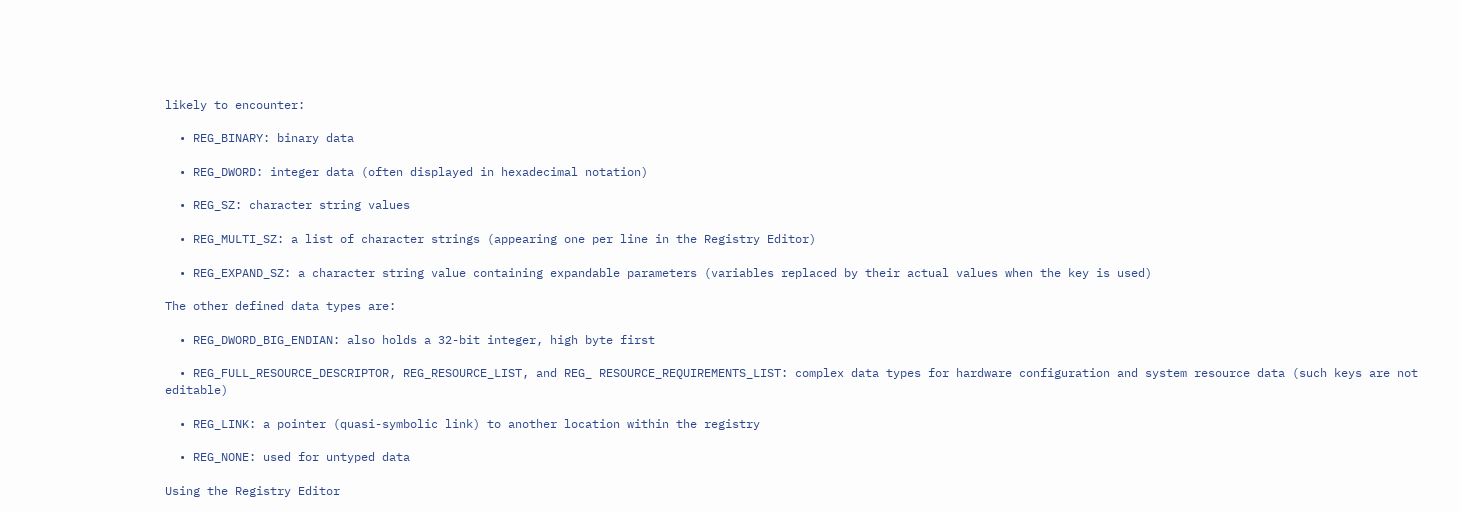likely to encounter:

  • REG_BINARY: binary data

  • REG_DWORD: integer data (often displayed in hexadecimal notation)

  • REG_SZ: character string values

  • REG_MULTI_SZ: a list of character strings (appearing one per line in the Registry Editor)

  • REG_EXPAND_SZ: a character string value containing expandable parameters (variables replaced by their actual values when the key is used)

The other defined data types are:

  • REG_DWORD_BIG_ENDIAN: also holds a 32-bit integer, high byte first

  • REG_FULL_RESOURCE_DESCRIPTOR, REG_RESOURCE_LIST, and REG_ RESOURCE_REQUIREMENTS_LIST: complex data types for hardware configuration and system resource data (such keys are not editable)

  • REG_LINK: a pointer (quasi-symbolic link) to another location within the registry

  • REG_NONE: used for untyped data

Using the Registry Editor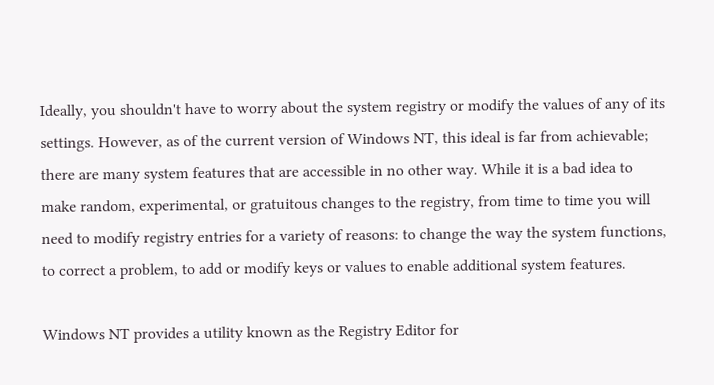Ideally, you shouldn't have to worry about the system registry or modify the values of any of its settings. However, as of the current version of Windows NT, this ideal is far from achievable; there are many system features that are accessible in no other way. While it is a bad idea to make random, experimental, or gratuitous changes to the registry, from time to time you will need to modify registry entries for a variety of reasons: to change the way the system functions, to correct a problem, to add or modify keys or values to enable additional system features.

Windows NT provides a utility known as the Registry Editor for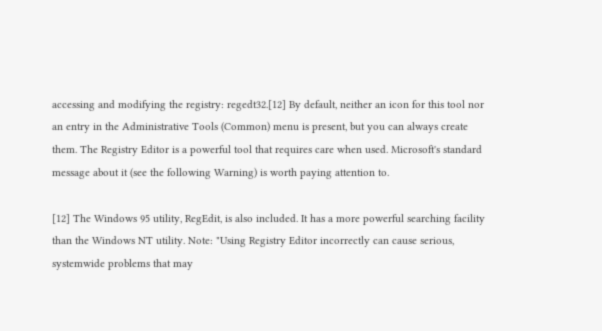accessing and modifying the registry: regedt32.[12] By default, neither an icon for this tool nor an entry in the Administrative Tools (Common) menu is present, but you can always create them. The Registry Editor is a powerful tool that requires care when used. Microsoft's standard message about it (see the following Warning) is worth paying attention to.

[12] The Windows 95 utility, RegEdit, is also included. It has a more powerful searching facility than the Windows NT utility. Note: "Using Registry Editor incorrectly can cause serious, systemwide problems that may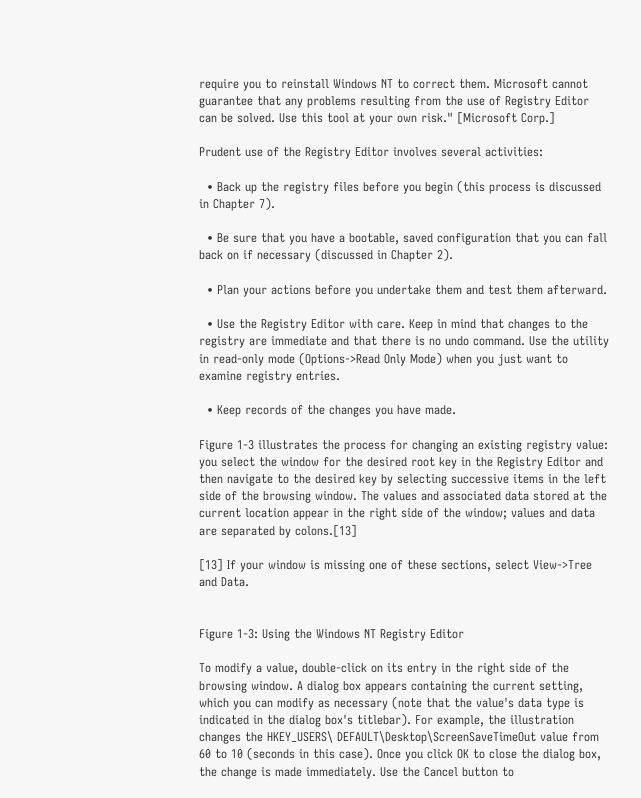require you to reinstall Windows NT to correct them. Microsoft cannot guarantee that any problems resulting from the use of Registry Editor can be solved. Use this tool at your own risk." [Microsoft Corp.]

Prudent use of the Registry Editor involves several activities:

  • Back up the registry files before you begin (this process is discussed in Chapter 7).

  • Be sure that you have a bootable, saved configuration that you can fall back on if necessary (discussed in Chapter 2).

  • Plan your actions before you undertake them and test them afterward.

  • Use the Registry Editor with care. Keep in mind that changes to the registry are immediate and that there is no undo command. Use the utility in read-only mode (Options->Read Only Mode) when you just want to examine registry entries.

  • Keep records of the changes you have made.

Figure 1-3 illustrates the process for changing an existing registry value: you select the window for the desired root key in the Registry Editor and then navigate to the desired key by selecting successive items in the left side of the browsing window. The values and associated data stored at the current location appear in the right side of the window; values and data are separated by colons.[13]

[13] If your window is missing one of these sections, select View->Tree and Data.


Figure 1-3: Using the Windows NT Registry Editor

To modify a value, double-click on its entry in the right side of the browsing window. A dialog box appears containing the current setting, which you can modify as necessary (note that the value's data type is indicated in the dialog box's titlebar). For example, the illustration changes the HKEY_USERS\ DEFAULT\Desktop\ScreenSaveTimeOut value from 60 to 10 (seconds in this case). Once you click OK to close the dialog box, the change is made immediately. Use the Cancel button to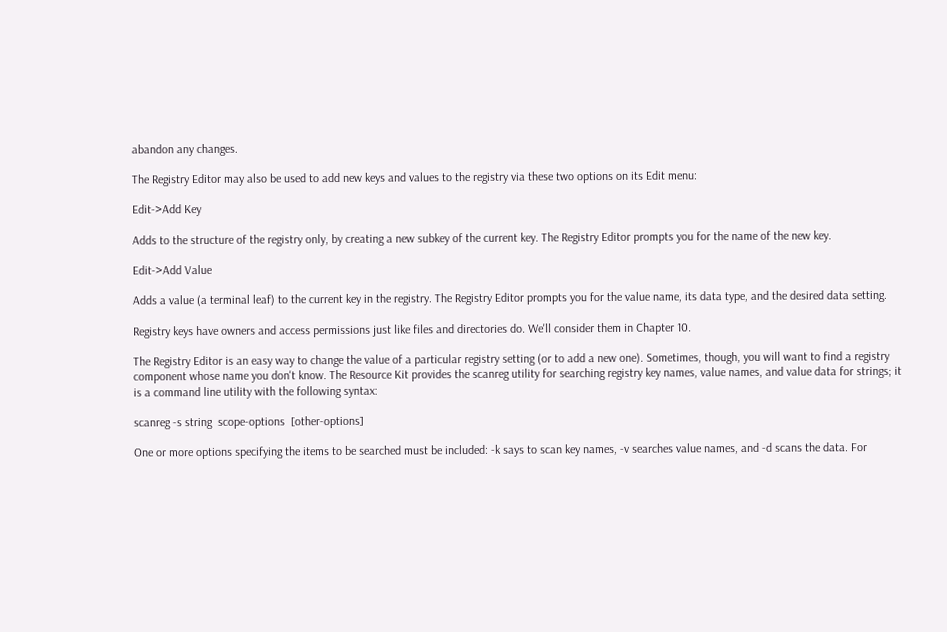abandon any changes.

The Registry Editor may also be used to add new keys and values to the registry via these two options on its Edit menu:

Edit->Add Key

Adds to the structure of the registry only, by creating a new subkey of the current key. The Registry Editor prompts you for the name of the new key.

Edit->Add Value

Adds a value (a terminal leaf) to the current key in the registry. The Registry Editor prompts you for the value name, its data type, and the desired data setting.

Registry keys have owners and access permissions just like files and directories do. We'll consider them in Chapter 10.

The Registry Editor is an easy way to change the value of a particular registry setting (or to add a new one). Sometimes, though, you will want to find a registry component whose name you don't know. The Resource Kit provides the scanreg utility for searching registry key names, value names, and value data for strings; it is a command line utility with the following syntax:

scanreg -s string  scope-options  [other-options]

One or more options specifying the items to be searched must be included: -k says to scan key names, -v searches value names, and -d scans the data. For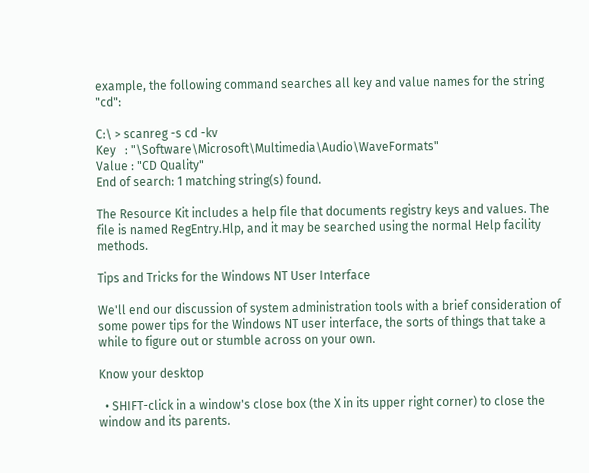example, the following command searches all key and value names for the string "cd":

C:\ > scanreg -s cd -kv
Key   : "\Software\Microsoft\Multimedia\Audio\WaveFormats"
Value : "CD Quality"
End of search: 1 matching string(s) found.

The Resource Kit includes a help file that documents registry keys and values. The file is named RegEntry.Hlp, and it may be searched using the normal Help facility methods.

Tips and Tricks for the Windows NT User Interface

We'll end our discussion of system administration tools with a brief consideration of some power tips for the Windows NT user interface, the sorts of things that take a while to figure out or stumble across on your own.

Know your desktop

  • SHIFT-click in a window's close box (the X in its upper right corner) to close the window and its parents.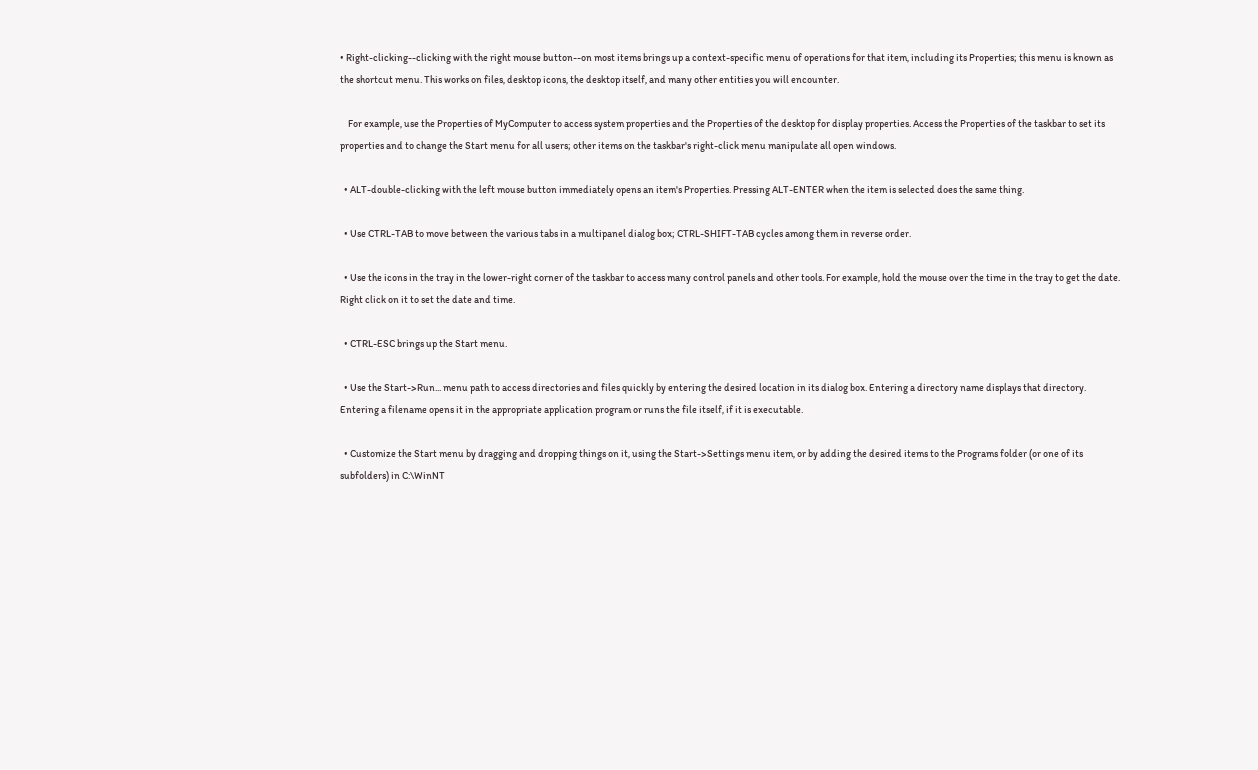• Right-clicking--clicking with the right mouse button--on most items brings up a context-specific menu of operations for that item, including its Properties; this menu is known as the shortcut menu. This works on files, desktop icons, the desktop itself, and many other entities you will encounter.

    For example, use the Properties of MyComputer to access system properties and the Properties of the desktop for display properties. Access the Properties of the taskbar to set its properties and to change the Start menu for all users; other items on the taskbar's right-click menu manipulate all open windows.

  • ALT-double-clicking with the left mouse button immediately opens an item's Properties. Pressing ALT-ENTER when the item is selected does the same thing.

  • Use CTRL-TAB to move between the various tabs in a multipanel dialog box; CTRL-SHIFT-TAB cycles among them in reverse order.

  • Use the icons in the tray in the lower-right corner of the taskbar to access many control panels and other tools. For example, hold the mouse over the time in the tray to get the date. Right click on it to set the date and time.

  • CTRL-ESC brings up the Start menu.

  • Use the Start->Run... menu path to access directories and files quickly by entering the desired location in its dialog box. Entering a directory name displays that directory. Entering a filename opens it in the appropriate application program or runs the file itself, if it is executable.

  • Customize the Start menu by dragging and dropping things on it, using the Start->Settings menu item, or by adding the desired items to the Programs folder (or one of its subfolders) in C:\WinNT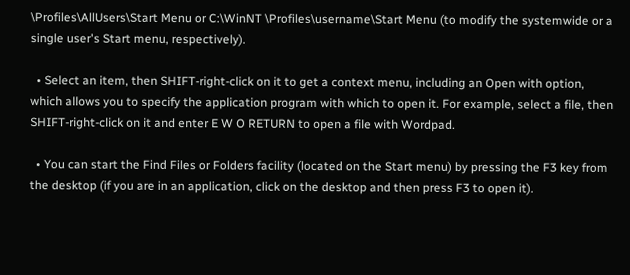\Profiles\AllUsers\Start Menu or C:\WinNT \Profiles\username\Start Menu (to modify the systemwide or a single user's Start menu, respectively).

  • Select an item, then SHIFT-right-click on it to get a context menu, including an Open with option, which allows you to specify the application program with which to open it. For example, select a file, then SHIFT-right-click on it and enter E W O RETURN to open a file with Wordpad.

  • You can start the Find Files or Folders facility (located on the Start menu) by pressing the F3 key from the desktop (if you are in an application, click on the desktop and then press F3 to open it).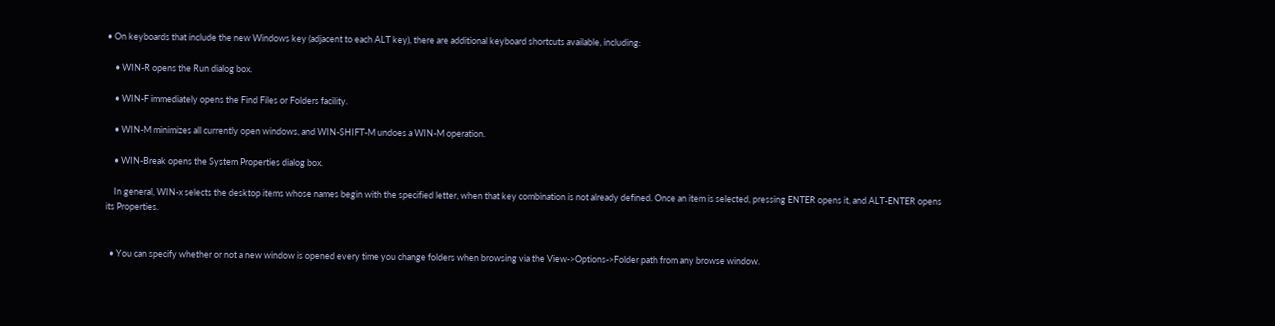• On keyboards that include the new Windows key (adjacent to each ALT key), there are additional keyboard shortcuts available, including:

    • WIN-R opens the Run dialog box.

    • WIN-F immediately opens the Find Files or Folders facility.

    • WIN-M minimizes all currently open windows, and WIN-SHIFT-M undoes a WIN-M operation.

    • WIN-Break opens the System Properties dialog box.

    In general, WIN-x selects the desktop items whose names begin with the specified letter, when that key combination is not already defined. Once an item is selected, pressing ENTER opens it, and ALT-ENTER opens its Properties.


  • You can specify whether or not a new window is opened every time you change folders when browsing via the View->Options->Folder path from any browse window.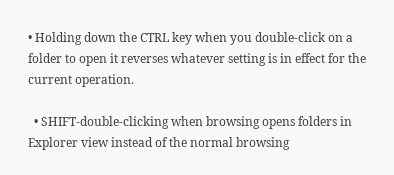• Holding down the CTRL key when you double-click on a folder to open it reverses whatever setting is in effect for the current operation.

  • SHIFT-double-clicking when browsing opens folders in Explorer view instead of the normal browsing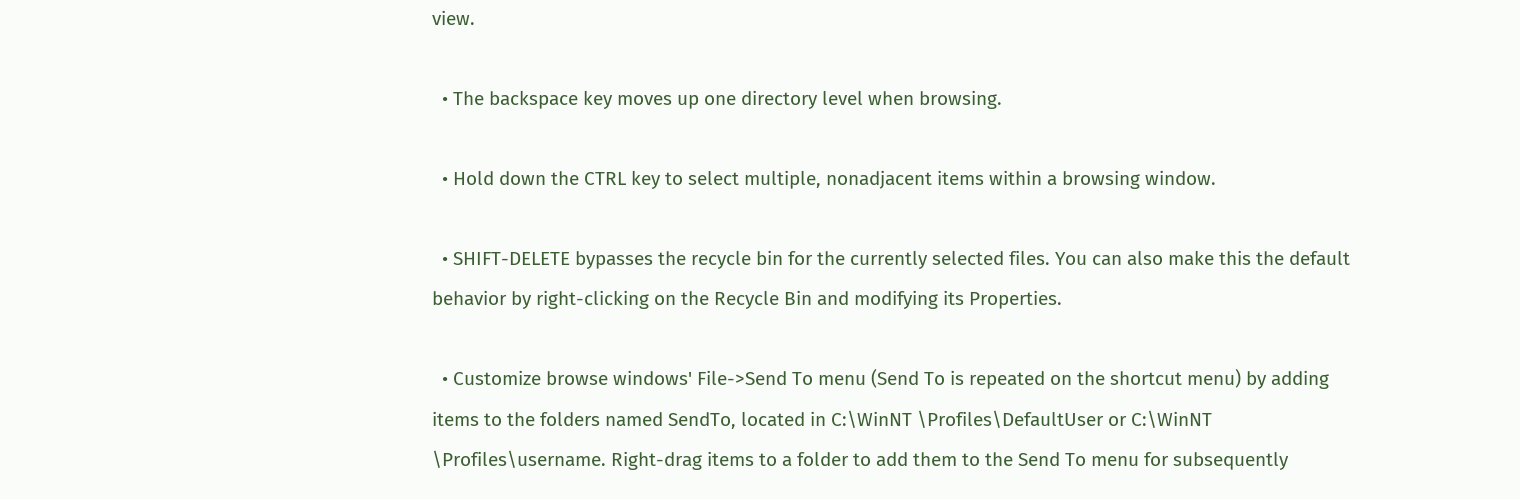view.

  • The backspace key moves up one directory level when browsing.

  • Hold down the CTRL key to select multiple, nonadjacent items within a browsing window.

  • SHIFT-DELETE bypasses the recycle bin for the currently selected files. You can also make this the default behavior by right-clicking on the Recycle Bin and modifying its Properties.

  • Customize browse windows' File->Send To menu (Send To is repeated on the shortcut menu) by adding items to the folders named SendTo, located in C:\WinNT \Profiles\DefaultUser or C:\WinNT \Profiles\username. Right-drag items to a folder to add them to the Send To menu for subsequently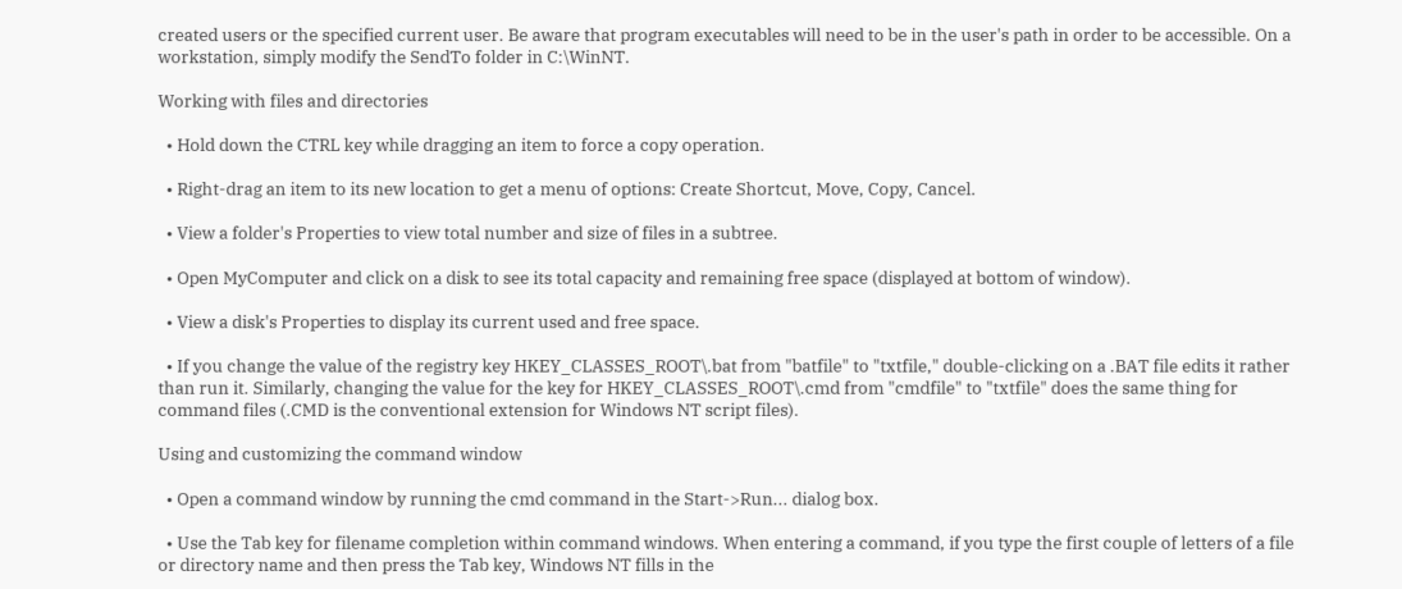created users or the specified current user. Be aware that program executables will need to be in the user's path in order to be accessible. On a workstation, simply modify the SendTo folder in C:\WinNT.

Working with files and directories

  • Hold down the CTRL key while dragging an item to force a copy operation.

  • Right-drag an item to its new location to get a menu of options: Create Shortcut, Move, Copy, Cancel.

  • View a folder's Properties to view total number and size of files in a subtree.

  • Open MyComputer and click on a disk to see its total capacity and remaining free space (displayed at bottom of window).

  • View a disk's Properties to display its current used and free space.

  • If you change the value of the registry key HKEY_CLASSES_ROOT\.bat from "batfile" to "txtfile," double-clicking on a .BAT file edits it rather than run it. Similarly, changing the value for the key for HKEY_CLASSES_ROOT\.cmd from "cmdfile" to "txtfile" does the same thing for command files (.CMD is the conventional extension for Windows NT script files).

Using and customizing the command window

  • Open a command window by running the cmd command in the Start->Run... dialog box.

  • Use the Tab key for filename completion within command windows. When entering a command, if you type the first couple of letters of a file or directory name and then press the Tab key, Windows NT fills in the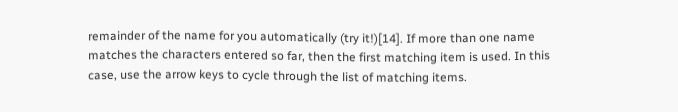remainder of the name for you automatically (try it!)[14]. If more than one name matches the characters entered so far, then the first matching item is used. In this case, use the arrow keys to cycle through the list of matching items.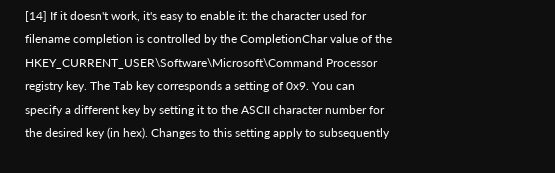[14] If it doesn't work, it's easy to enable it: the character used for filename completion is controlled by the CompletionChar value of the HKEY_CURRENT_USER\Software\Microsoft\Command Processor registry key. The Tab key corresponds a setting of 0x9. You can specify a different key by setting it to the ASCII character number for the desired key (in hex). Changes to this setting apply to subsequently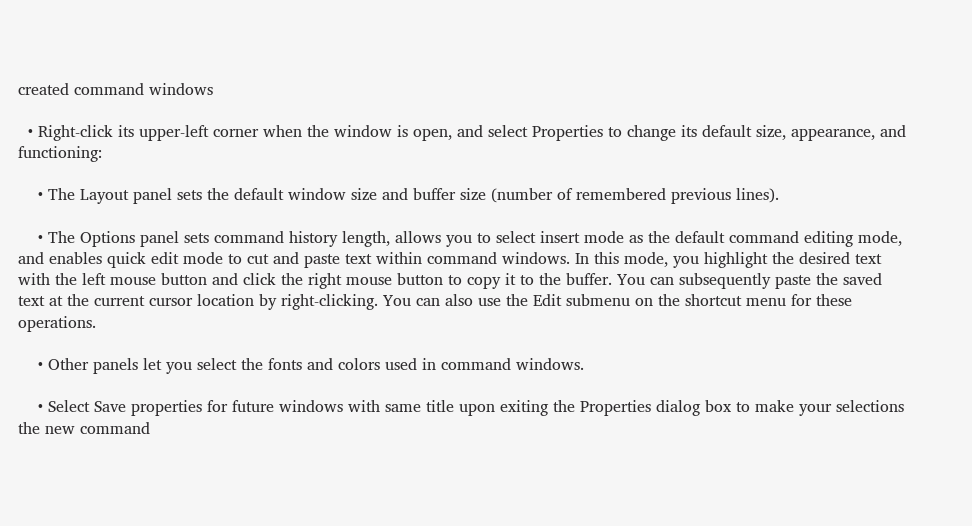created command windows

  • Right-click its upper-left corner when the window is open, and select Properties to change its default size, appearance, and functioning:

    • The Layout panel sets the default window size and buffer size (number of remembered previous lines).

    • The Options panel sets command history length, allows you to select insert mode as the default command editing mode, and enables quick edit mode to cut and paste text within command windows. In this mode, you highlight the desired text with the left mouse button and click the right mouse button to copy it to the buffer. You can subsequently paste the saved text at the current cursor location by right-clicking. You can also use the Edit submenu on the shortcut menu for these operations.

    • Other panels let you select the fonts and colors used in command windows.

    • Select Save properties for future windows with same title upon exiting the Properties dialog box to make your selections the new command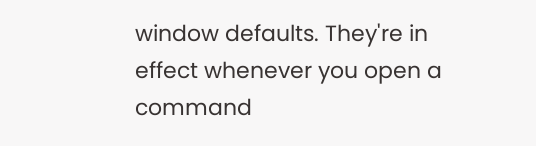window defaults. They're in effect whenever you open a command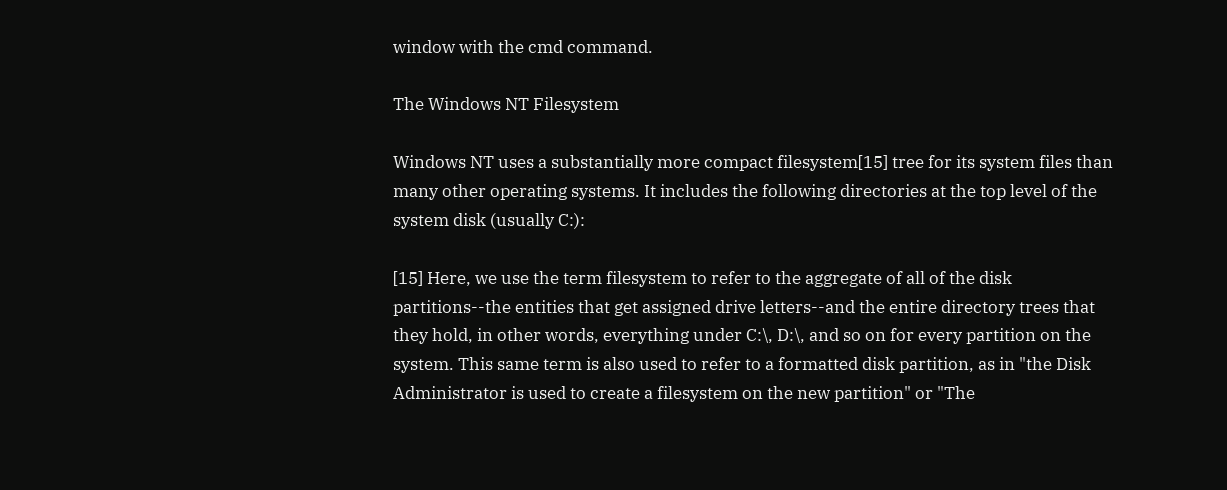window with the cmd command.

The Windows NT Filesystem

Windows NT uses a substantially more compact filesystem[15] tree for its system files than many other operating systems. It includes the following directories at the top level of the system disk (usually C:):

[15] Here, we use the term filesystem to refer to the aggregate of all of the disk partitions--the entities that get assigned drive letters--and the entire directory trees that they hold, in other words, everything under C:\, D:\, and so on for every partition on the system. This same term is also used to refer to a formatted disk partition, as in "the Disk Administrator is used to create a filesystem on the new partition" or "The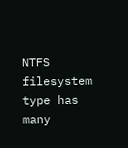NTFS filesystem type has many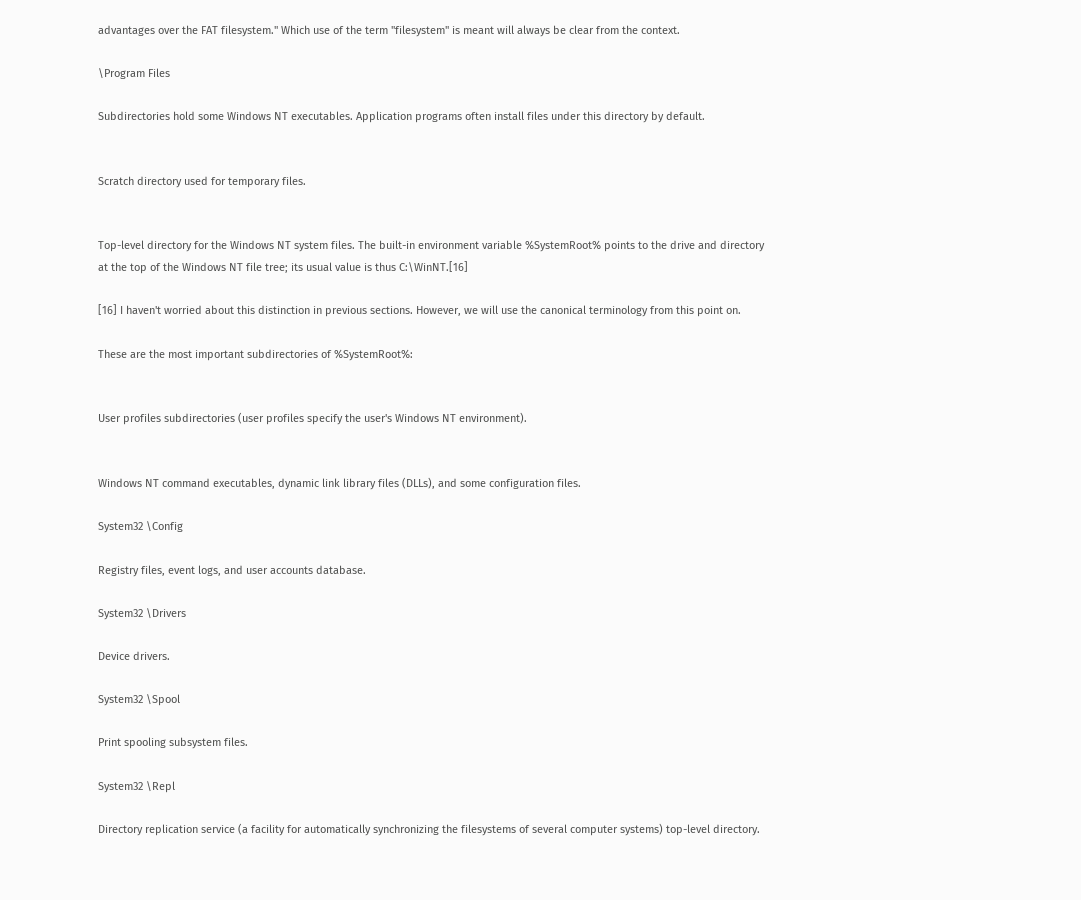advantages over the FAT filesystem." Which use of the term "filesystem" is meant will always be clear from the context.

\Program Files

Subdirectories hold some Windows NT executables. Application programs often install files under this directory by default.


Scratch directory used for temporary files.


Top-level directory for the Windows NT system files. The built-in environment variable %SystemRoot% points to the drive and directory at the top of the Windows NT file tree; its usual value is thus C:\WinNT.[16]

[16] I haven't worried about this distinction in previous sections. However, we will use the canonical terminology from this point on.

These are the most important subdirectories of %SystemRoot%:


User profiles subdirectories (user profiles specify the user's Windows NT environment).


Windows NT command executables, dynamic link library files (DLLs), and some configuration files.

System32 \Config

Registry files, event logs, and user accounts database.

System32 \Drivers

Device drivers.

System32 \Spool

Print spooling subsystem files.

System32 \Repl

Directory replication service (a facility for automatically synchronizing the filesystems of several computer systems) top-level directory.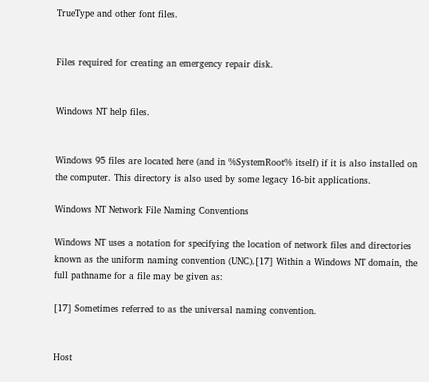TrueType and other font files.


Files required for creating an emergency repair disk.


Windows NT help files.


Windows 95 files are located here (and in %SystemRoot% itself) if it is also installed on the computer. This directory is also used by some legacy 16-bit applications.

Windows NT Network File Naming Conventions

Windows NT uses a notation for specifying the location of network files and directories known as the uniform naming convention (UNC).[17] Within a Windows NT domain, the full pathname for a file may be given as:

[17] Sometimes referred to as the universal naming convention.


Host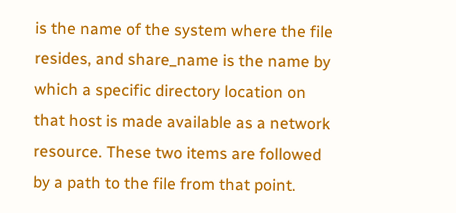is the name of the system where the file resides, and share_name is the name by which a specific directory location on that host is made available as a network resource. These two items are followed by a path to the file from that point.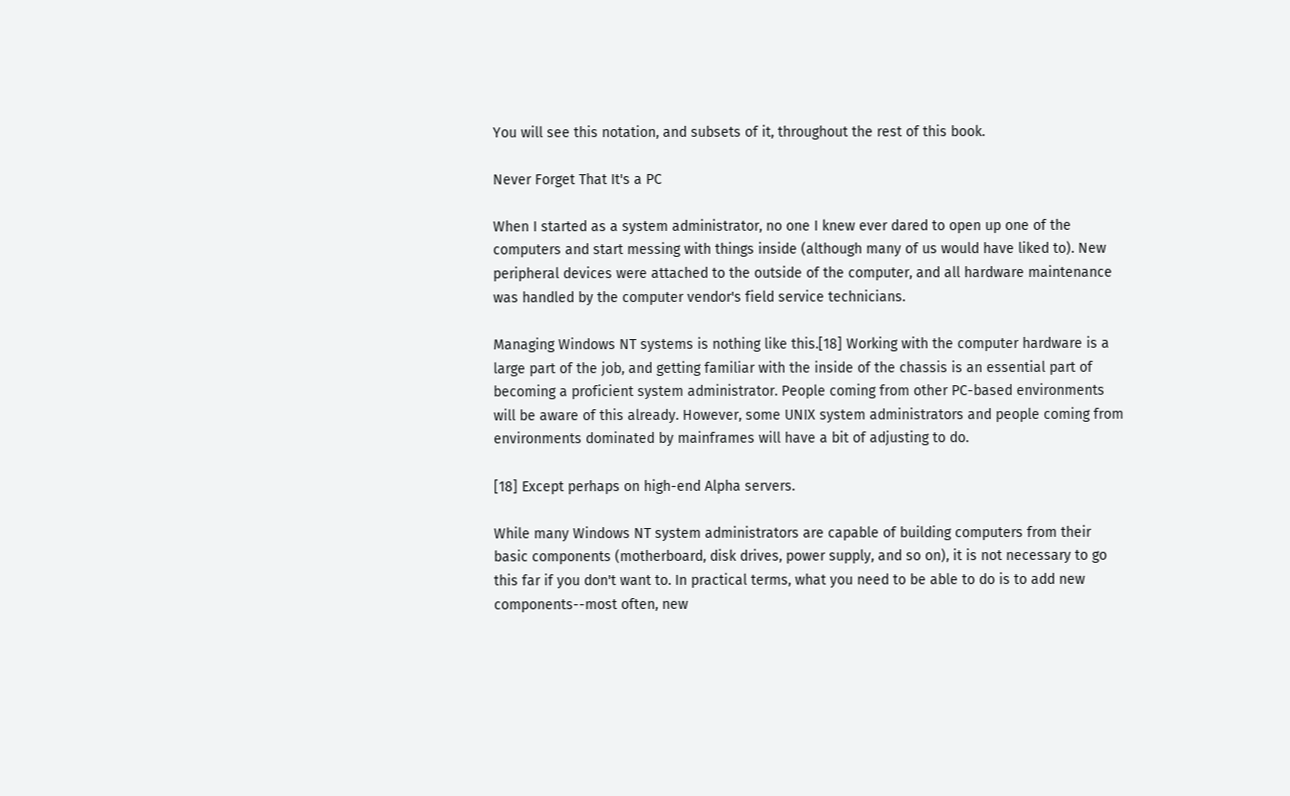You will see this notation, and subsets of it, throughout the rest of this book.

Never Forget That It's a PC

When I started as a system administrator, no one I knew ever dared to open up one of the computers and start messing with things inside (although many of us would have liked to). New peripheral devices were attached to the outside of the computer, and all hardware maintenance was handled by the computer vendor's field service technicians.

Managing Windows NT systems is nothing like this.[18] Working with the computer hardware is a large part of the job, and getting familiar with the inside of the chassis is an essential part of becoming a proficient system administrator. People coming from other PC-based environments will be aware of this already. However, some UNIX system administrators and people coming from environments dominated by mainframes will have a bit of adjusting to do.

[18] Except perhaps on high-end Alpha servers.

While many Windows NT system administrators are capable of building computers from their basic components (motherboard, disk drives, power supply, and so on), it is not necessary to go this far if you don't want to. In practical terms, what you need to be able to do is to add new components--most often, new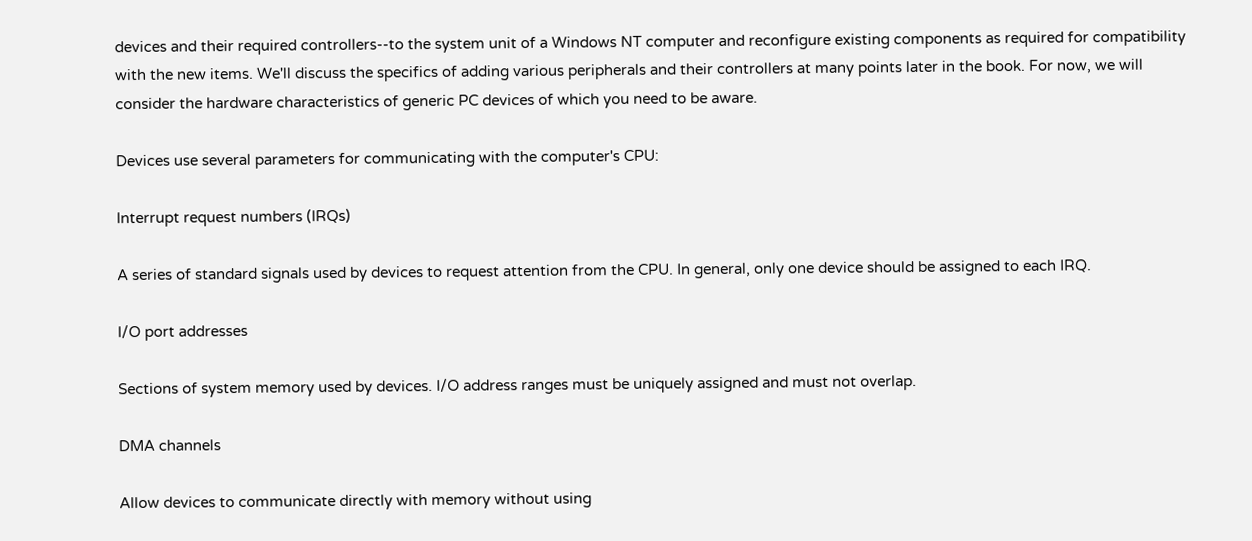devices and their required controllers--to the system unit of a Windows NT computer and reconfigure existing components as required for compatibility with the new items. We'll discuss the specifics of adding various peripherals and their controllers at many points later in the book. For now, we will consider the hardware characteristics of generic PC devices of which you need to be aware.

Devices use several parameters for communicating with the computer's CPU:

Interrupt request numbers (IRQs)

A series of standard signals used by devices to request attention from the CPU. In general, only one device should be assigned to each IRQ.

I/O port addresses

Sections of system memory used by devices. I/O address ranges must be uniquely assigned and must not overlap.

DMA channels

Allow devices to communicate directly with memory without using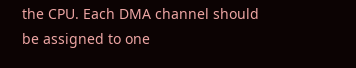the CPU. Each DMA channel should be assigned to one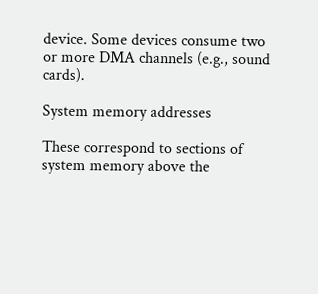device. Some devices consume two or more DMA channels (e.g., sound cards).

System memory addresses

These correspond to sections of system memory above the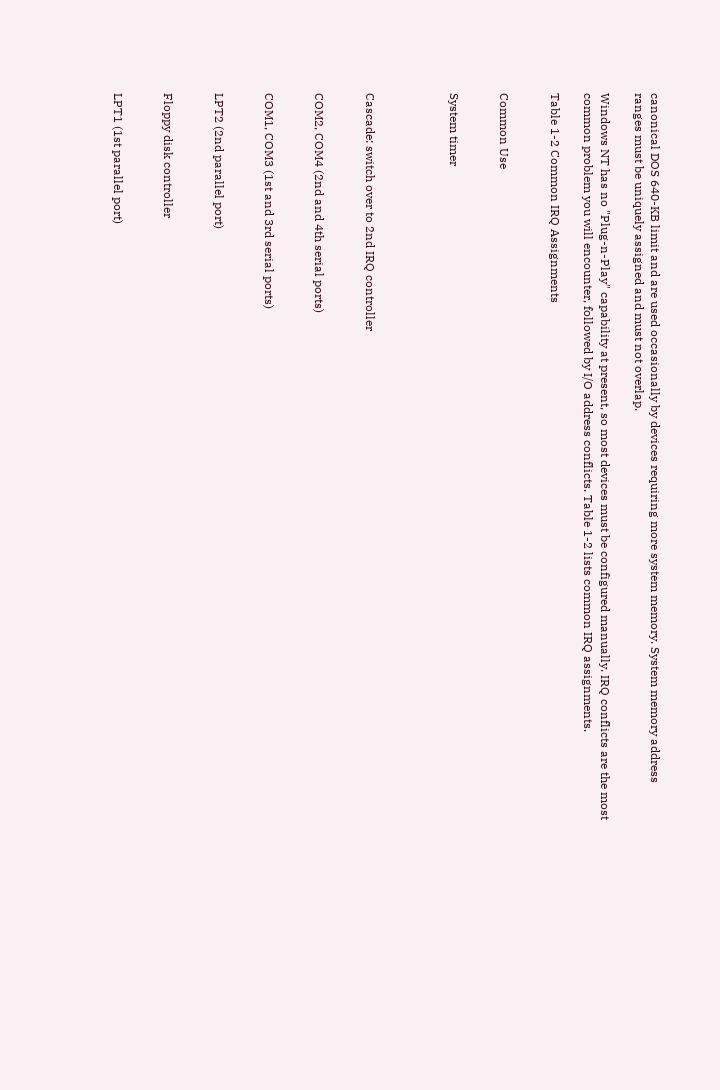canonical DOS 640-KB limit and are used occasionally by devices requiring more system memory. System memory address ranges must be uniquely assigned and must not overlap.

Windows NT has no "Plug-n-Play" capability at present, so most devices must be configured manually. IRQ conflicts are the most common problem you will encounter, followed by I/O address conflicts. Table 1-2 lists common IRQ assignments.

Table 1-2 Common IRQ Assignments


Common Use


System timer




Cascade: switch over to 2nd IRQ controller


COM2, COM4 (2nd and 4th serial ports)


COM1, COM3 (1st and 3rd serial ports)


LPT2 (2nd parallel port)


Floppy disk controller


LPT1 (1st parallel port)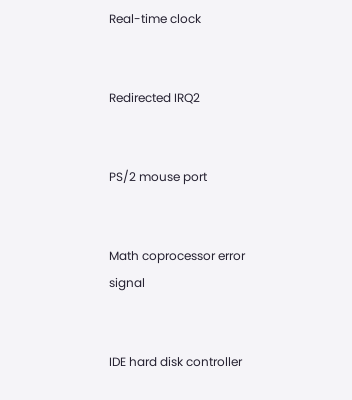Real-time clock


Redirected IRQ2


PS/2 mouse port


Math coprocessor error signal


IDE hard disk controller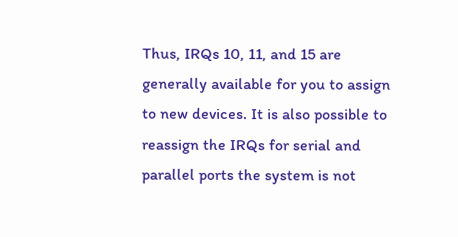Thus, IRQs 10, 11, and 15 are generally available for you to assign to new devices. It is also possible to reassign the IRQs for serial and parallel ports the system is not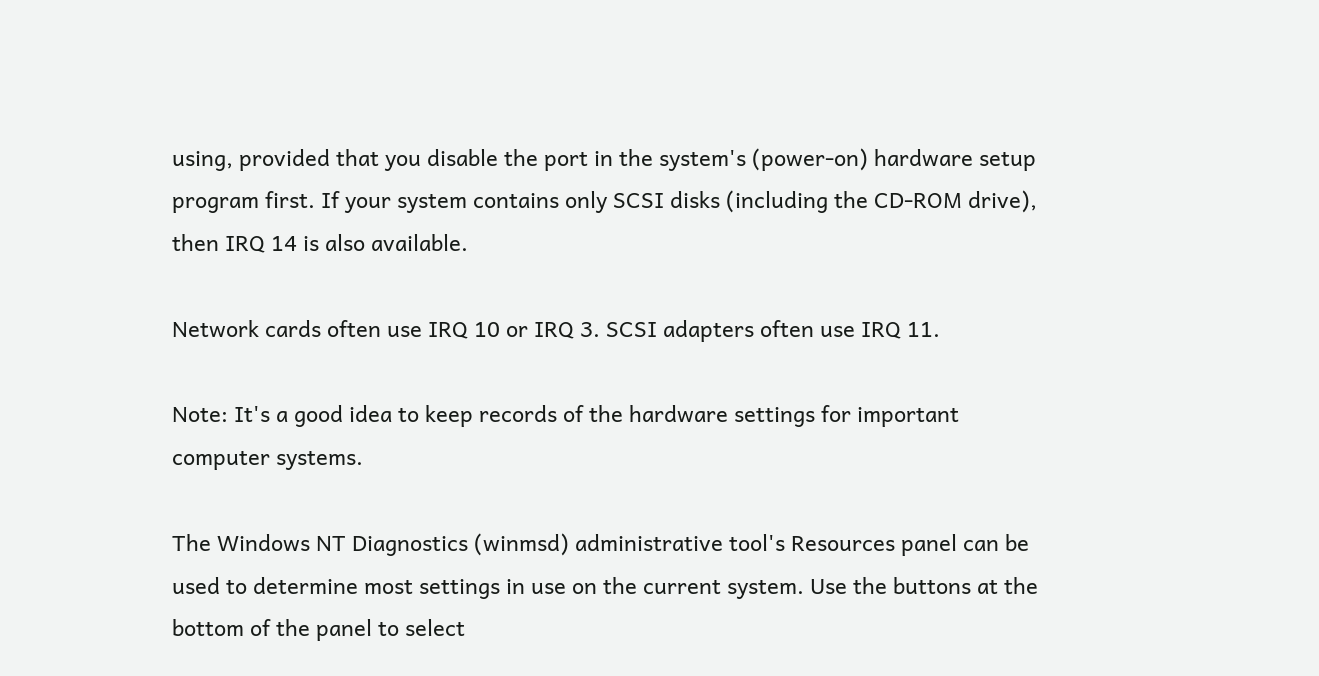using, provided that you disable the port in the system's (power-on) hardware setup program first. If your system contains only SCSI disks (including the CD-ROM drive), then IRQ 14 is also available.

Network cards often use IRQ 10 or IRQ 3. SCSI adapters often use IRQ 11.

Note: It's a good idea to keep records of the hardware settings for important computer systems.

The Windows NT Diagnostics (winmsd) administrative tool's Resources panel can be used to determine most settings in use on the current system. Use the buttons at the bottom of the panel to select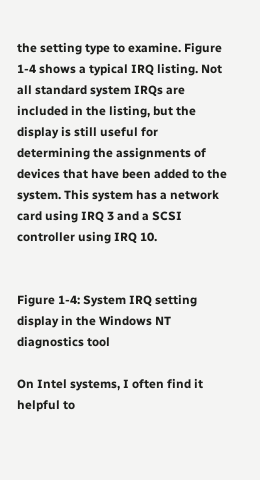the setting type to examine. Figure 1-4 shows a typical IRQ listing. Not all standard system IRQs are included in the listing, but the display is still useful for determining the assignments of devices that have been added to the system. This system has a network card using IRQ 3 and a SCSI controller using IRQ 10.


Figure 1-4: System IRQ setting display in the Windows NT diagnostics tool

On Intel systems, I often find it helpful to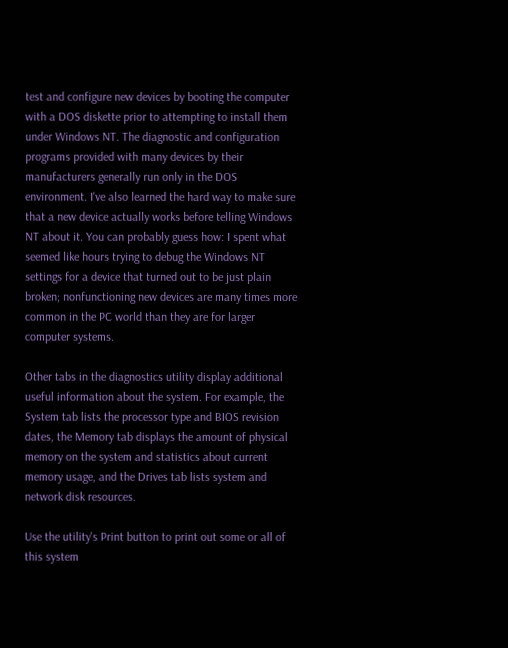test and configure new devices by booting the computer with a DOS diskette prior to attempting to install them under Windows NT. The diagnostic and configuration programs provided with many devices by their manufacturers generally run only in the DOS environment. I've also learned the hard way to make sure that a new device actually works before telling Windows NT about it. You can probably guess how: I spent what seemed like hours trying to debug the Windows NT settings for a device that turned out to be just plain broken; nonfunctioning new devices are many times more common in the PC world than they are for larger computer systems.

Other tabs in the diagnostics utility display additional useful information about the system. For example, the System tab lists the processor type and BIOS revision dates, the Memory tab displays the amount of physical memory on the system and statistics about current memory usage, and the Drives tab lists system and network disk resources.

Use the utility's Print button to print out some or all of this system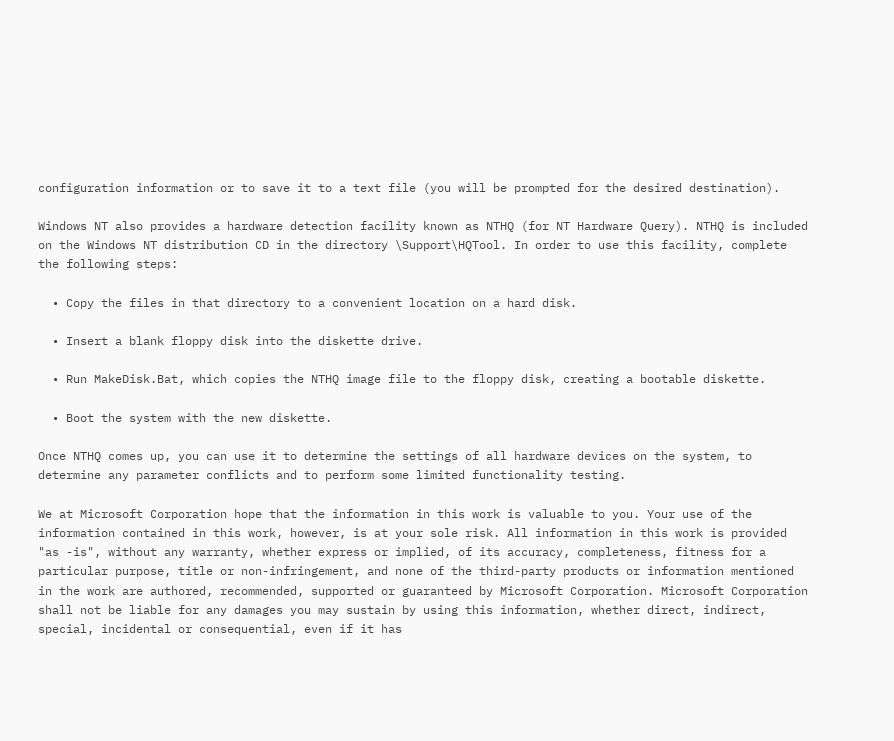configuration information or to save it to a text file (you will be prompted for the desired destination).

Windows NT also provides a hardware detection facility known as NTHQ (for NT Hardware Query). NTHQ is included on the Windows NT distribution CD in the directory \Support\HQTool. In order to use this facility, complete the following steps:

  • Copy the files in that directory to a convenient location on a hard disk.

  • Insert a blank floppy disk into the diskette drive.

  • Run MakeDisk.Bat, which copies the NTHQ image file to the floppy disk, creating a bootable diskette.

  • Boot the system with the new diskette.

Once NTHQ comes up, you can use it to determine the settings of all hardware devices on the system, to determine any parameter conflicts and to perform some limited functionality testing.

We at Microsoft Corporation hope that the information in this work is valuable to you. Your use of the information contained in this work, however, is at your sole risk. All information in this work is provided "as -is", without any warranty, whether express or implied, of its accuracy, completeness, fitness for a particular purpose, title or non-infringement, and none of the third-party products or information mentioned in the work are authored, recommended, supported or guaranteed by Microsoft Corporation. Microsoft Corporation shall not be liable for any damages you may sustain by using this information, whether direct, indirect, special, incidental or consequential, even if it has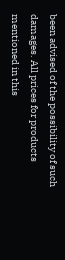been advised of the possibility of such damages. All prices for products mentioned in this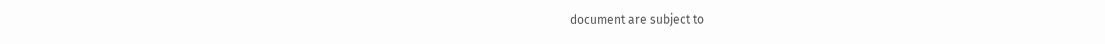document are subject to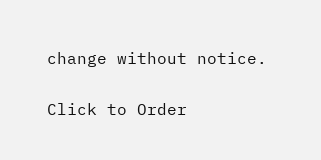change without notice.

Click to Order